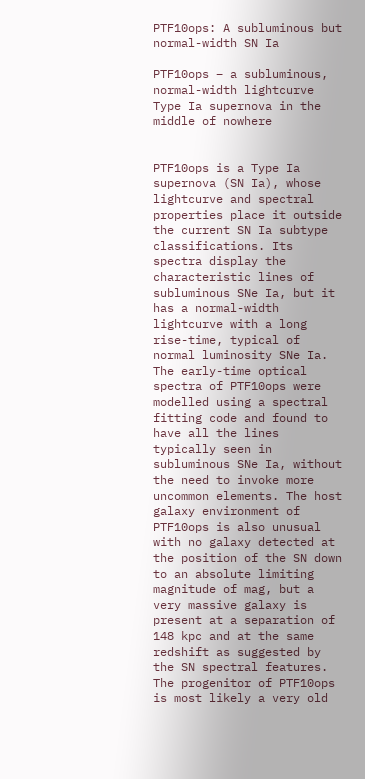PTF10ops: A subluminous but normal-width SN Ia

PTF10ops – a subluminous, normal-width lightcurve Type Ia supernova in the middle of nowhere


PTF10ops is a Type Ia supernova (SN Ia), whose lightcurve and spectral properties place it outside the current SN Ia subtype classifications. Its spectra display the characteristic lines of subluminous SNe Ia, but it has a normal-width lightcurve with a long rise-time, typical of normal luminosity SNe Ia. The early-time optical spectra of PTF10ops were modelled using a spectral fitting code and found to have all the lines typically seen in subluminous SNe Ia, without the need to invoke more uncommon elements. The host galaxy environment of PTF10ops is also unusual with no galaxy detected at the position of the SN down to an absolute limiting magnitude of mag, but a very massive galaxy is present at a separation of 148 kpc and at the same redshift as suggested by the SN spectral features. The progenitor of PTF10ops is most likely a very old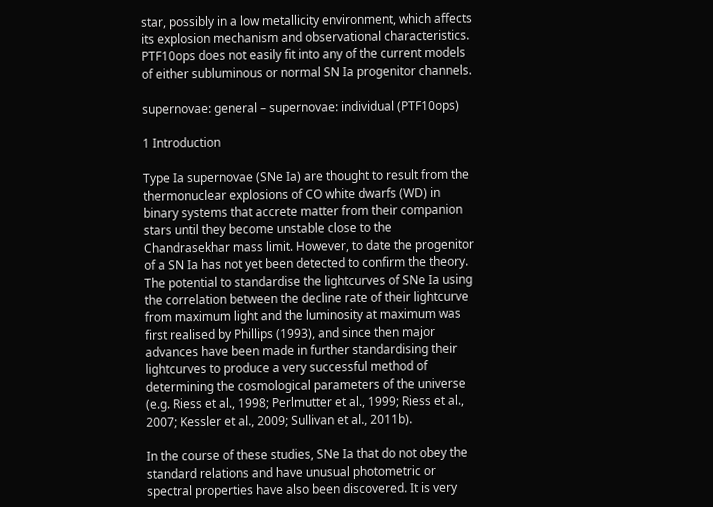star, possibly in a low metallicity environment, which affects its explosion mechanism and observational characteristics. PTF10ops does not easily fit into any of the current models of either subluminous or normal SN Ia progenitor channels.

supernovae: general – supernovae: individual (PTF10ops)

1 Introduction

Type Ia supernovae (SNe Ia) are thought to result from the thermonuclear explosions of CO white dwarfs (WD) in binary systems that accrete matter from their companion stars until they become unstable close to the Chandrasekhar mass limit. However, to date the progenitor of a SN Ia has not yet been detected to confirm the theory. The potential to standardise the lightcurves of SNe Ia using the correlation between the decline rate of their lightcurve from maximum light and the luminosity at maximum was first realised by Phillips (1993), and since then major advances have been made in further standardising their lightcurves to produce a very successful method of determining the cosmological parameters of the universe (e.g. Riess et al., 1998; Perlmutter et al., 1999; Riess et al., 2007; Kessler et al., 2009; Sullivan et al., 2011b).

In the course of these studies, SNe Ia that do not obey the standard relations and have unusual photometric or spectral properties have also been discovered. It is very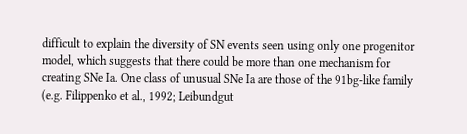difficult to explain the diversity of SN events seen using only one progenitor model, which suggests that there could be more than one mechanism for creating SNe Ia. One class of unusual SNe Ia are those of the 91bg-like family (e.g. Filippenko et al., 1992; Leibundgut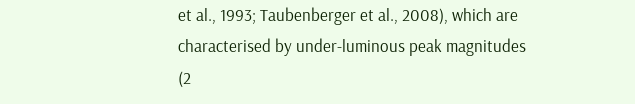et al., 1993; Taubenberger et al., 2008), which are characterised by under-luminous peak magnitudes (2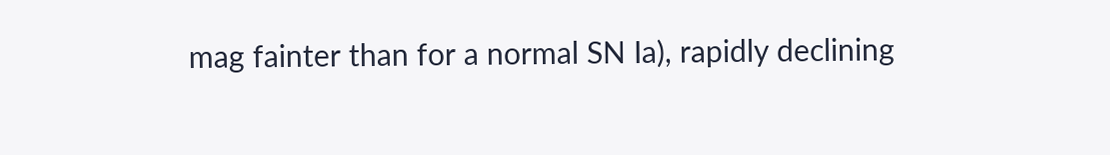mag fainter than for a normal SN Ia), rapidly declining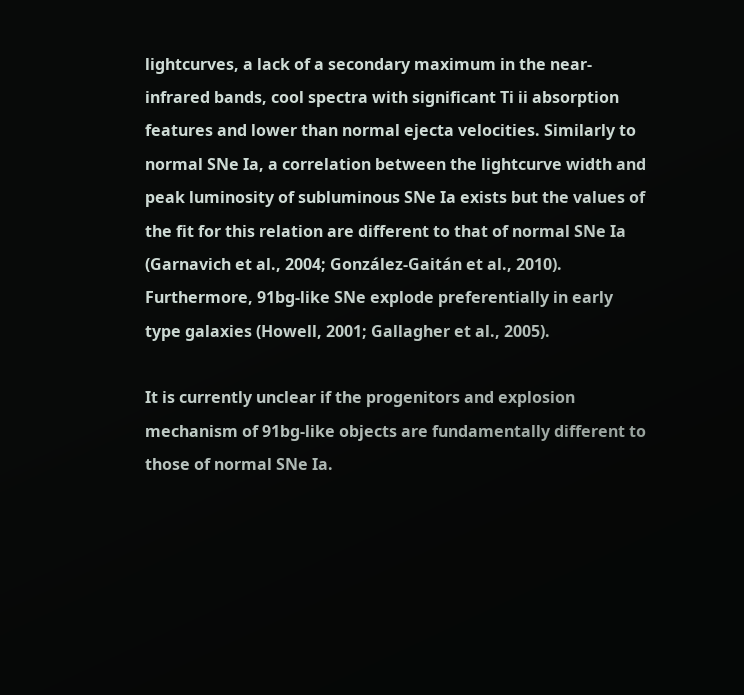lightcurves, a lack of a secondary maximum in the near-infrared bands, cool spectra with significant Ti ii absorption features and lower than normal ejecta velocities. Similarly to normal SNe Ia, a correlation between the lightcurve width and peak luminosity of subluminous SNe Ia exists but the values of the fit for this relation are different to that of normal SNe Ia (Garnavich et al., 2004; González-Gaitán et al., 2010). Furthermore, 91bg-like SNe explode preferentially in early type galaxies (Howell, 2001; Gallagher et al., 2005).

It is currently unclear if the progenitors and explosion mechanism of 91bg-like objects are fundamentally different to those of normal SNe Ia.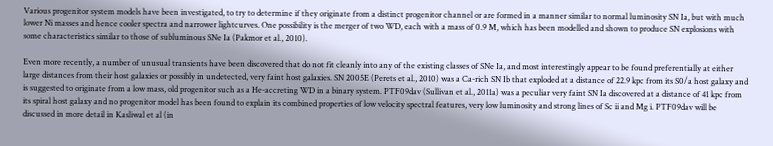Various progenitor system models have been investigated, to try to determine if they originate from a distinct progenitor channel or are formed in a manner similar to normal luminosity SN Ia, but with much lower Ni masses and hence cooler spectra and narrower lightcurves. One possibility is the merger of two WD, each with a mass of 0.9 M, which has been modelled and shown to produce SN explosions with some characteristics similar to those of subluminous SNe Ia (Pakmor et al., 2010).

Even more recently, a number of unusual transients have been discovered that do not fit cleanly into any of the existing classes of SNe Ia, and most interestingly appear to be found preferentially at either large distances from their host galaxies or possibly in undetected, very faint host galaxies. SN 2005E (Perets et al., 2010) was a Ca-rich SN Ib that exploded at a distance of 22.9 kpc from its S0/a host galaxy and is suggested to originate from a low mass, old progenitor such as a He-accreting WD in a binary system. PTF09dav (Sullivan et al., 2011a) was a peculiar very faint SN Ia discovered at a distance of 41 kpc from its spiral host galaxy and no progenitor model has been found to explain its combined properties of low velocity spectral features, very low luminosity and strong lines of Sc ii and Mg i. PTF09dav will be discussed in more detail in Kasliwal et al (in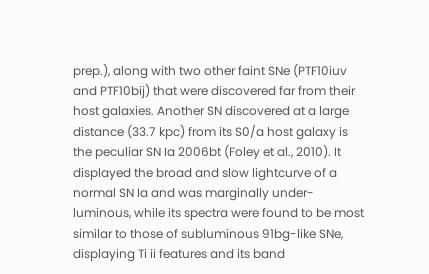prep.), along with two other faint SNe (PTF10iuv and PTF10bij) that were discovered far from their host galaxies. Another SN discovered at a large distance (33.7 kpc) from its S0/a host galaxy is the peculiar SN Ia 2006bt (Foley et al., 2010). It displayed the broad and slow lightcurve of a normal SN Ia and was marginally under-luminous, while its spectra were found to be most similar to those of subluminous 91bg-like SNe, displaying Ti ii features and its band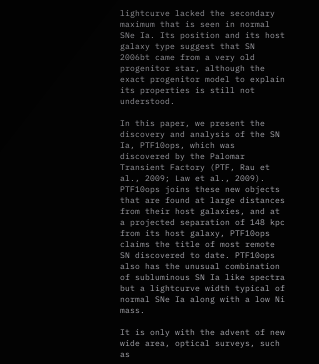lightcurve lacked the secondary maximum that is seen in normal SNe Ia. Its position and its host galaxy type suggest that SN 2006bt came from a very old progenitor star, although the exact progenitor model to explain its properties is still not understood.

In this paper, we present the discovery and analysis of the SN Ia, PTF10ops, which was discovered by the Palomar Transient Factory (PTF, Rau et al., 2009; Law et al., 2009). PTF10ops joins these new objects that are found at large distances from their host galaxies, and at a projected separation of 148 kpc from its host galaxy, PTF10ops claims the title of most remote SN discovered to date. PTF10ops also has the unusual combination of subluminous SN Ia like spectra but a lightcurve width typical of normal SNe Ia along with a low Ni mass.

It is only with the advent of new wide area, optical surveys, such as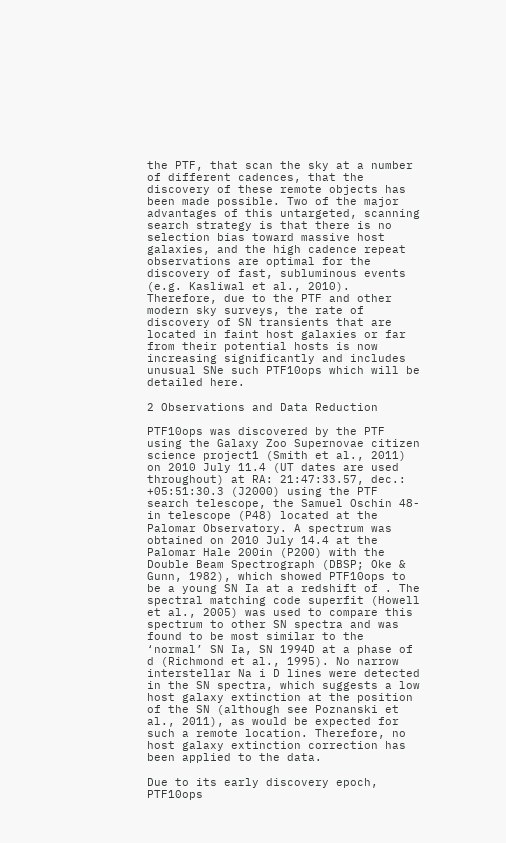the PTF, that scan the sky at a number of different cadences, that the discovery of these remote objects has been made possible. Two of the major advantages of this untargeted, scanning search strategy is that there is no selection bias toward massive host galaxies, and the high cadence repeat observations are optimal for the discovery of fast, subluminous events (e.g. Kasliwal et al., 2010). Therefore, due to the PTF and other modern sky surveys, the rate of discovery of SN transients that are located in faint host galaxies or far from their potential hosts is now increasing significantly and includes unusual SNe such PTF10ops which will be detailed here.

2 Observations and Data Reduction

PTF10ops was discovered by the PTF using the Galaxy Zoo Supernovae citizen science project1 (Smith et al., 2011) on 2010 July 11.4 (UT dates are used throughout) at RA: 21:47:33.57, dec.: +05:51:30.3 (J2000) using the PTF search telescope, the Samuel Oschin 48-in telescope (P48) located at the Palomar Observatory. A spectrum was obtained on 2010 July 14.4 at the Palomar Hale 200in (P200) with the Double Beam Spectrograph (DBSP; Oke & Gunn, 1982), which showed PTF10ops to be a young SN Ia at a redshift of . The spectral matching code superfit (Howell et al., 2005) was used to compare this spectrum to other SN spectra and was found to be most similar to the ‘normal’ SN Ia, SN 1994D at a phase of d (Richmond et al., 1995). No narrow interstellar Na i D lines were detected in the SN spectra, which suggests a low host galaxy extinction at the position of the SN (although see Poznanski et al., 2011), as would be expected for such a remote location. Therefore, no host galaxy extinction correction has been applied to the data.

Due to its early discovery epoch, PTF10ops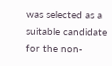was selected as a suitable candidate for the non-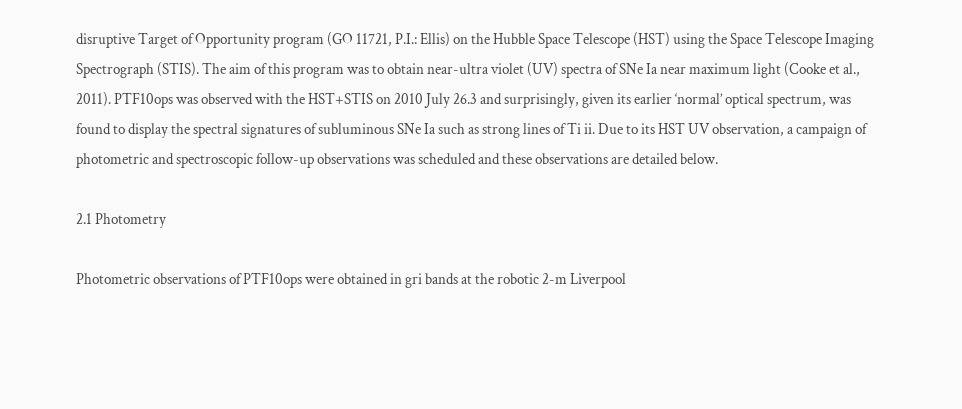disruptive Target of Opportunity program (GO 11721, P.I.: Ellis) on the Hubble Space Telescope (HST) using the Space Telescope Imaging Spectrograph (STIS). The aim of this program was to obtain near-ultra violet (UV) spectra of SNe Ia near maximum light (Cooke et al., 2011). PTF10ops was observed with the HST+STIS on 2010 July 26.3 and surprisingly, given its earlier ‘normal’ optical spectrum, was found to display the spectral signatures of subluminous SNe Ia such as strong lines of Ti ii. Due to its HST UV observation, a campaign of photometric and spectroscopic follow-up observations was scheduled and these observations are detailed below.

2.1 Photometry

Photometric observations of PTF10ops were obtained in gri bands at the robotic 2-m Liverpool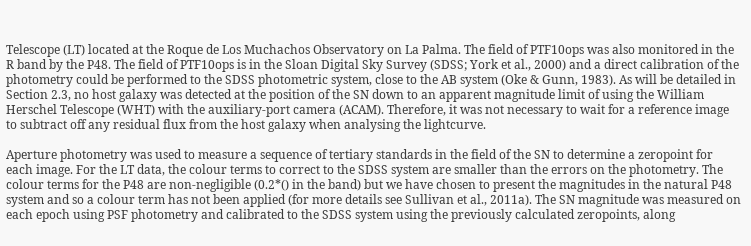Telescope (LT) located at the Roque de Los Muchachos Observatory on La Palma. The field of PTF10ops was also monitored in the R band by the P48. The field of PTF10ops is in the Sloan Digital Sky Survey (SDSS; York et al., 2000) and a direct calibration of the photometry could be performed to the SDSS photometric system, close to the AB system (Oke & Gunn, 1983). As will be detailed in Section 2.3, no host galaxy was detected at the position of the SN down to an apparent magnitude limit of using the William Herschel Telescope (WHT) with the auxiliary-port camera (ACAM). Therefore, it was not necessary to wait for a reference image to subtract off any residual flux from the host galaxy when analysing the lightcurve.

Aperture photometry was used to measure a sequence of tertiary standards in the field of the SN to determine a zeropoint for each image. For the LT data, the colour terms to correct to the SDSS system are smaller than the errors on the photometry. The colour terms for the P48 are non-negligible (0.2*() in the band) but we have chosen to present the magnitudes in the natural P48 system and so a colour term has not been applied (for more details see Sullivan et al., 2011a). The SN magnitude was measured on each epoch using PSF photometry and calibrated to the SDSS system using the previously calculated zeropoints, along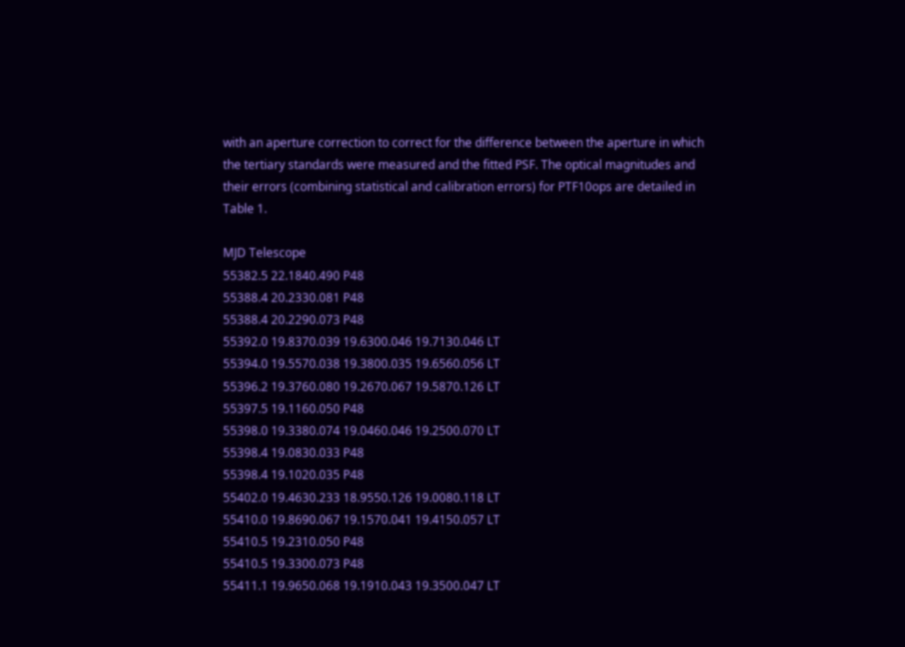with an aperture correction to correct for the difference between the aperture in which the tertiary standards were measured and the fitted PSF. The optical magnitudes and their errors (combining statistical and calibration errors) for PTF10ops are detailed in Table 1.

MJD Telescope
55382.5 22.1840.490 P48
55388.4 20.2330.081 P48
55388.4 20.2290.073 P48
55392.0 19.8370.039 19.6300.046 19.7130.046 LT
55394.0 19.5570.038 19.3800.035 19.6560.056 LT
55396.2 19.3760.080 19.2670.067 19.5870.126 LT
55397.5 19.1160.050 P48
55398.0 19.3380.074 19.0460.046 19.2500.070 LT
55398.4 19.0830.033 P48
55398.4 19.1020.035 P48
55402.0 19.4630.233 18.9550.126 19.0080.118 LT
55410.0 19.8690.067 19.1570.041 19.4150.057 LT
55410.5 19.2310.050 P48
55410.5 19.3300.073 P48
55411.1 19.9650.068 19.1910.043 19.3500.047 LT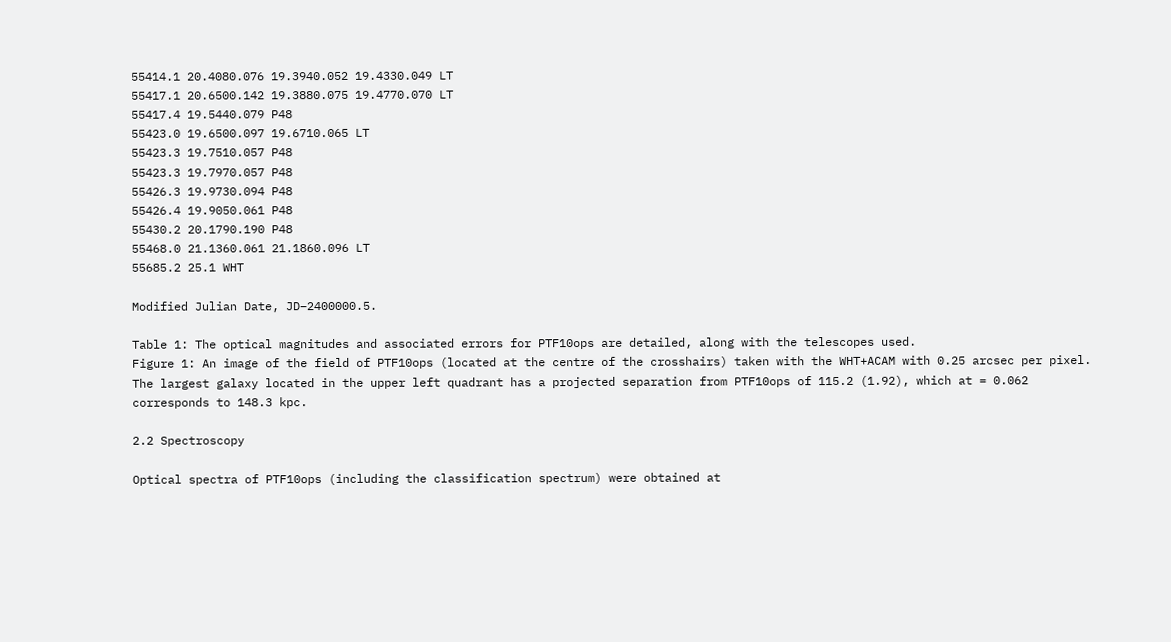55414.1 20.4080.076 19.3940.052 19.4330.049 LT
55417.1 20.6500.142 19.3880.075 19.4770.070 LT
55417.4 19.5440.079 P48
55423.0 19.6500.097 19.6710.065 LT
55423.3 19.7510.057 P48
55423.3 19.7970.057 P48
55426.3 19.9730.094 P48
55426.4 19.9050.061 P48
55430.2 20.1790.190 P48
55468.0 21.1360.061 21.1860.096 LT
55685.2 25.1 WHT

Modified Julian Date, JD–2400000.5.

Table 1: The optical magnitudes and associated errors for PTF10ops are detailed, along with the telescopes used.
Figure 1: An image of the field of PTF10ops (located at the centre of the crosshairs) taken with the WHT+ACAM with 0.25 arcsec per pixel. The largest galaxy located in the upper left quadrant has a projected separation from PTF10ops of 115.2 (1.92), which at = 0.062 corresponds to 148.3 kpc.

2.2 Spectroscopy

Optical spectra of PTF10ops (including the classification spectrum) were obtained at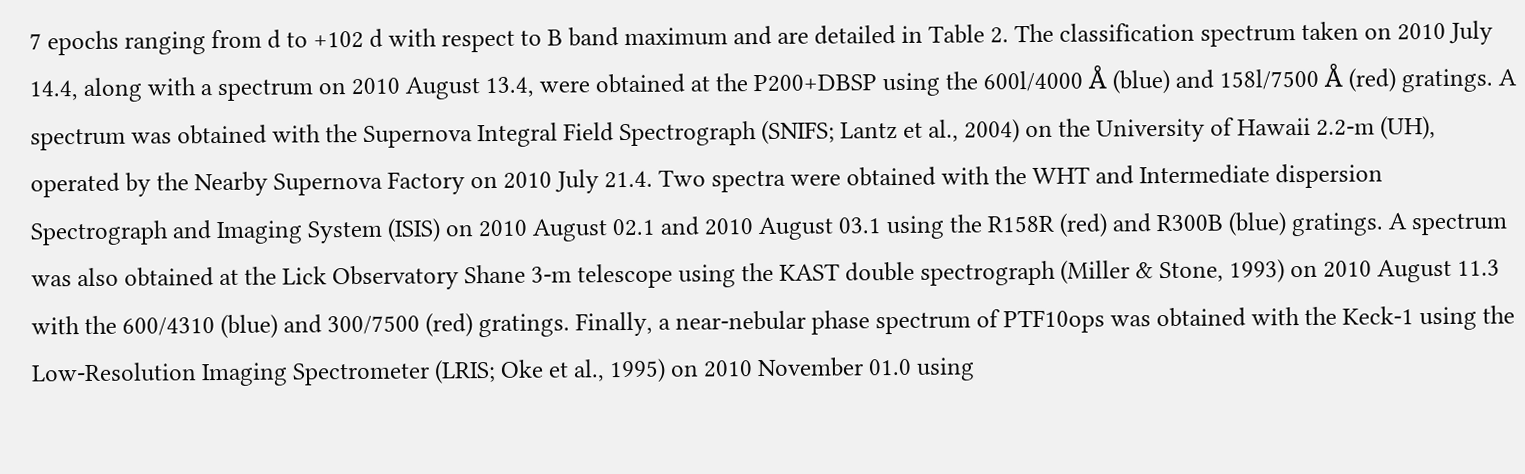7 epochs ranging from d to +102 d with respect to B band maximum and are detailed in Table 2. The classification spectrum taken on 2010 July 14.4, along with a spectrum on 2010 August 13.4, were obtained at the P200+DBSP using the 600l/4000 Å (blue) and 158l/7500 Å (red) gratings. A spectrum was obtained with the Supernova Integral Field Spectrograph (SNIFS; Lantz et al., 2004) on the University of Hawaii 2.2-m (UH), operated by the Nearby Supernova Factory on 2010 July 21.4. Two spectra were obtained with the WHT and Intermediate dispersion Spectrograph and Imaging System (ISIS) on 2010 August 02.1 and 2010 August 03.1 using the R158R (red) and R300B (blue) gratings. A spectrum was also obtained at the Lick Observatory Shane 3-m telescope using the KAST double spectrograph (Miller & Stone, 1993) on 2010 August 11.3 with the 600/4310 (blue) and 300/7500 (red) gratings. Finally, a near-nebular phase spectrum of PTF10ops was obtained with the Keck-1 using the Low-Resolution Imaging Spectrometer (LRIS; Oke et al., 1995) on 2010 November 01.0 using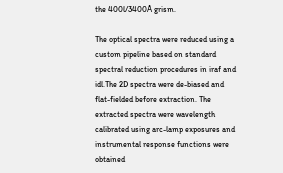the 400l/3400Å grism.

The optical spectra were reduced using a custom pipeline based on standard spectral reduction procedures in iraf and idl.The 2D spectra were de-biased and flat-fielded before extraction. The extracted spectra were wavelength calibrated using arc-lamp exposures and instrumental response functions were obtained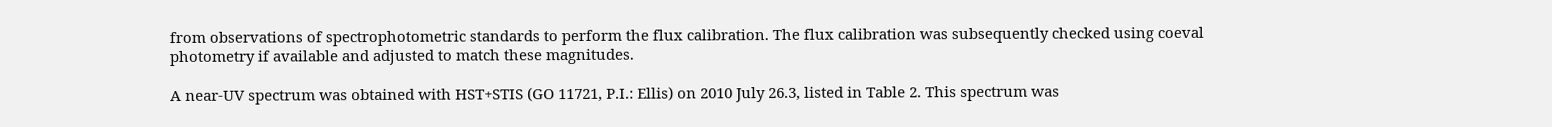from observations of spectrophotometric standards to perform the flux calibration. The flux calibration was subsequently checked using coeval photometry if available and adjusted to match these magnitudes.

A near-UV spectrum was obtained with HST+STIS (GO 11721, P.I.: Ellis) on 2010 July 26.3, listed in Table 2. This spectrum was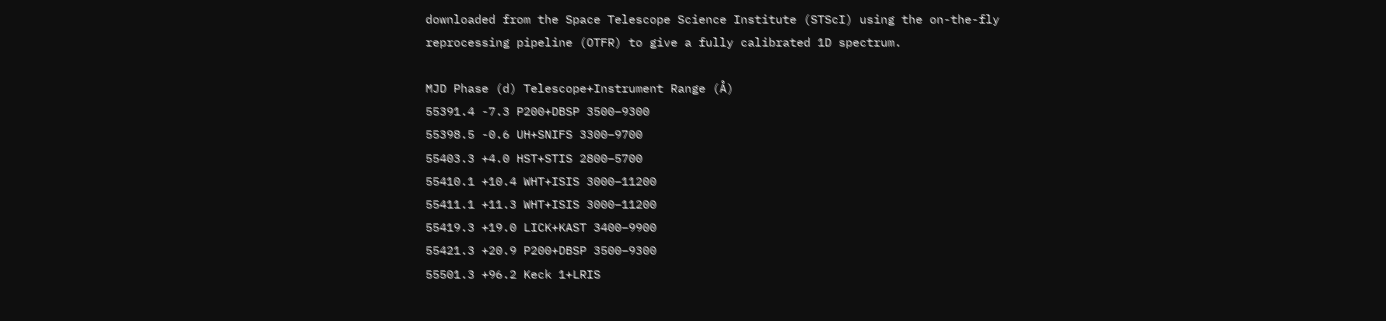downloaded from the Space Telescope Science Institute (STScI) using the on-the-fly reprocessing pipeline (OTFR) to give a fully calibrated 1D spectrum.

MJD Phase (d) Telescope+Instrument Range (Å)
55391.4 -7.3 P200+DBSP 3500–9300
55398.5 -0.6 UH+SNIFS 3300–9700
55403.3 +4.0 HST+STIS 2800–5700
55410.1 +10.4 WHT+ISIS 3000–11200
55411.1 +11.3 WHT+ISIS 3000–11200
55419.3 +19.0 LICK+KAST 3400–9900
55421.3 +20.9 P200+DBSP 3500–9300
55501.3 +96.2 Keck 1+LRIS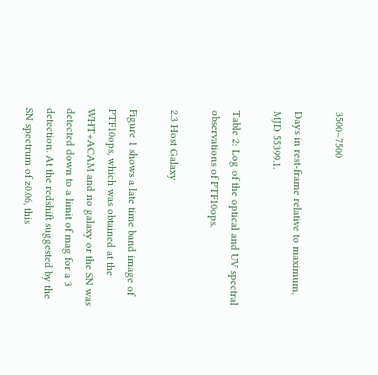3500–7500

Days in rest-frame relative to maximum, MJD 55399.1.

Table 2: Log of the optical and UV spectral observations of PTF10ops.

2.3 Host Galaxy

Figure 1 shows a late time band image of PTF10ops, which was obtained at the WHT+ACAM and no galaxy or the SN was detected down to a limit of mag for a 3 detection. At the redshift suggested by the SN spectrum of z0.06, this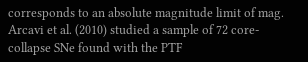corresponds to an absolute magnitude limit of mag. Arcavi et al. (2010) studied a sample of 72 core-collapse SNe found with the PTF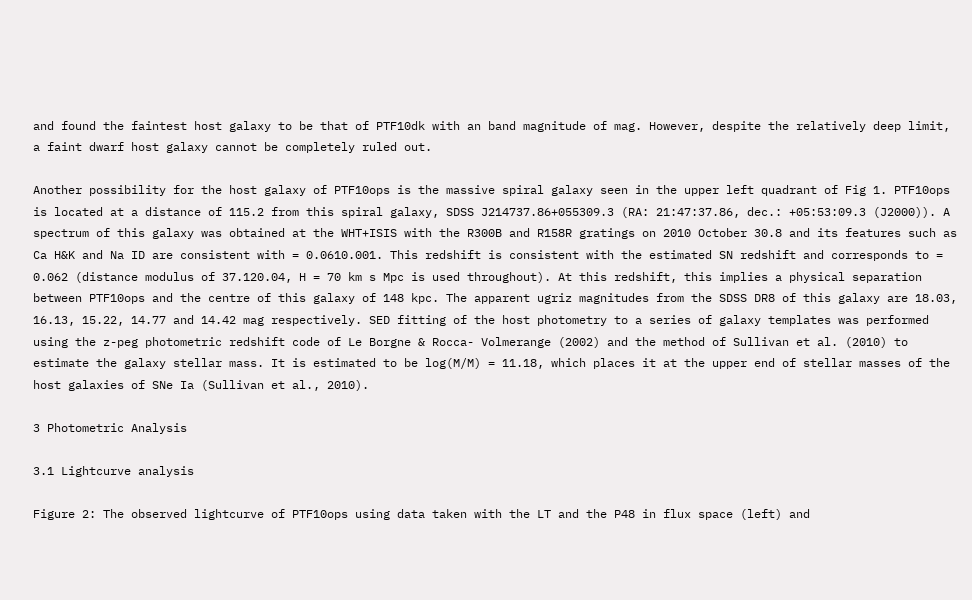and found the faintest host galaxy to be that of PTF10dk with an band magnitude of mag. However, despite the relatively deep limit, a faint dwarf host galaxy cannot be completely ruled out.

Another possibility for the host galaxy of PTF10ops is the massive spiral galaxy seen in the upper left quadrant of Fig 1. PTF10ops is located at a distance of 115.2 from this spiral galaxy, SDSS J214737.86+055309.3 (RA: 21:47:37.86, dec.: +05:53:09.3 (J2000)). A spectrum of this galaxy was obtained at the WHT+ISIS with the R300B and R158R gratings on 2010 October 30.8 and its features such as Ca H&K and Na ID are consistent with = 0.0610.001. This redshift is consistent with the estimated SN redshift and corresponds to = 0.062 (distance modulus of 37.120.04, H = 70 km s Mpc is used throughout). At this redshift, this implies a physical separation between PTF10ops and the centre of this galaxy of 148 kpc. The apparent ugriz magnitudes from the SDSS DR8 of this galaxy are 18.03, 16.13, 15.22, 14.77 and 14.42 mag respectively. SED fitting of the host photometry to a series of galaxy templates was performed using the z-peg photometric redshift code of Le Borgne & Rocca- Volmerange (2002) and the method of Sullivan et al. (2010) to estimate the galaxy stellar mass. It is estimated to be log(M/M) = 11.18, which places it at the upper end of stellar masses of the host galaxies of SNe Ia (Sullivan et al., 2010).

3 Photometric Analysis

3.1 Lightcurve analysis

Figure 2: The observed lightcurve of PTF10ops using data taken with the LT and the P48 in flux space (left) and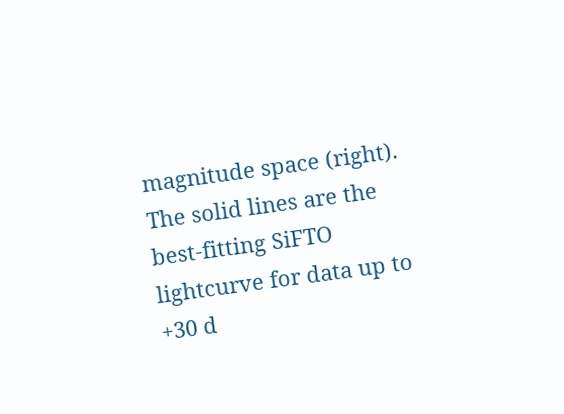magnitude space (right). The solid lines are the best-fitting SiFTO lightcurve for data up to +30 d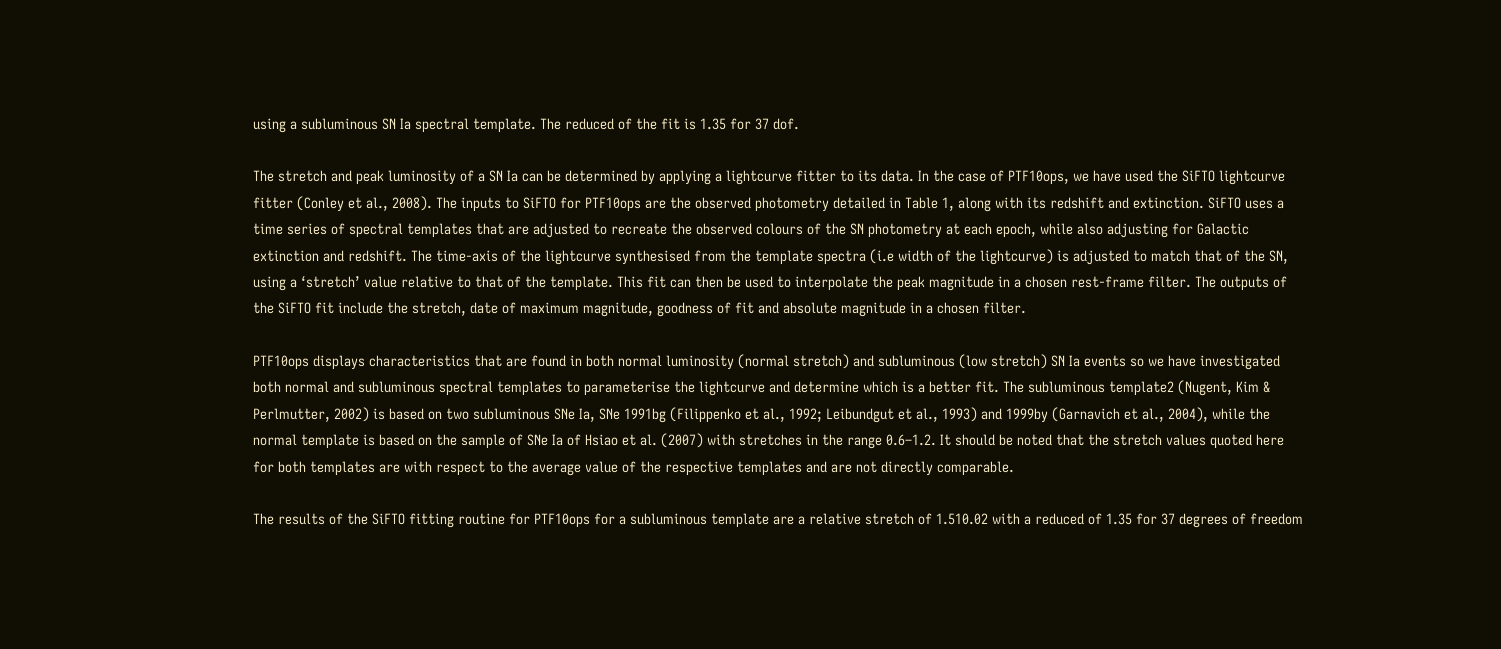using a subluminous SN Ia spectral template. The reduced of the fit is 1.35 for 37 dof.

The stretch and peak luminosity of a SN Ia can be determined by applying a lightcurve fitter to its data. In the case of PTF10ops, we have used the SiFTO lightcurve fitter (Conley et al., 2008). The inputs to SiFTO for PTF10ops are the observed photometry detailed in Table 1, along with its redshift and extinction. SiFTO uses a time series of spectral templates that are adjusted to recreate the observed colours of the SN photometry at each epoch, while also adjusting for Galactic extinction and redshift. The time-axis of the lightcurve synthesised from the template spectra (i.e width of the lightcurve) is adjusted to match that of the SN, using a ‘stretch’ value relative to that of the template. This fit can then be used to interpolate the peak magnitude in a chosen rest-frame filter. The outputs of the SiFTO fit include the stretch, date of maximum magnitude, goodness of fit and absolute magnitude in a chosen filter.

PTF10ops displays characteristics that are found in both normal luminosity (normal stretch) and subluminous (low stretch) SN Ia events so we have investigated both normal and subluminous spectral templates to parameterise the lightcurve and determine which is a better fit. The subluminous template2 (Nugent, Kim & Perlmutter, 2002) is based on two subluminous SNe Ia, SNe 1991bg (Filippenko et al., 1992; Leibundgut et al., 1993) and 1999by (Garnavich et al., 2004), while the normal template is based on the sample of SNe Ia of Hsiao et al. (2007) with stretches in the range 0.6–1.2. It should be noted that the stretch values quoted here for both templates are with respect to the average value of the respective templates and are not directly comparable.

The results of the SiFTO fitting routine for PTF10ops for a subluminous template are a relative stretch of 1.510.02 with a reduced of 1.35 for 37 degrees of freedom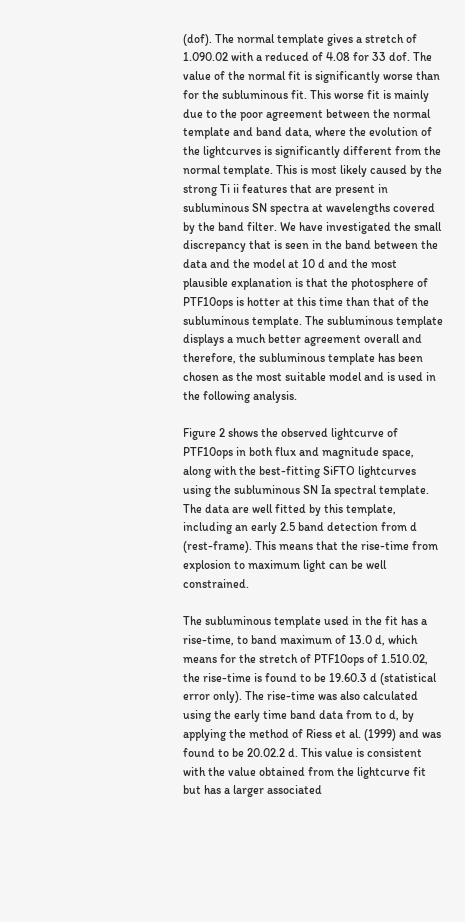(dof). The normal template gives a stretch of 1.090.02 with a reduced of 4.08 for 33 dof. The value of the normal fit is significantly worse than for the subluminous fit. This worse fit is mainly due to the poor agreement between the normal template and band data, where the evolution of the lightcurves is significantly different from the normal template. This is most likely caused by the strong Ti ii features that are present in subluminous SN spectra at wavelengths covered by the band filter. We have investigated the small discrepancy that is seen in the band between the data and the model at 10 d and the most plausible explanation is that the photosphere of PTF10ops is hotter at this time than that of the subluminous template. The subluminous template displays a much better agreement overall and therefore, the subluminous template has been chosen as the most suitable model and is used in the following analysis.

Figure 2 shows the observed lightcurve of PTF10ops in both flux and magnitude space, along with the best-fitting SiFTO lightcurves using the subluminous SN Ia spectral template. The data are well fitted by this template, including an early 2.5 band detection from d (rest-frame). This means that the rise-time from explosion to maximum light can be well constrained.

The subluminous template used in the fit has a rise-time, to band maximum of 13.0 d, which means for the stretch of PTF10ops of 1.510.02, the rise-time is found to be 19.60.3 d (statistical error only). The rise-time was also calculated using the early time band data from to d, by applying the method of Riess et al. (1999) and was found to be 20.02.2 d. This value is consistent with the value obtained from the lightcurve fit but has a larger associated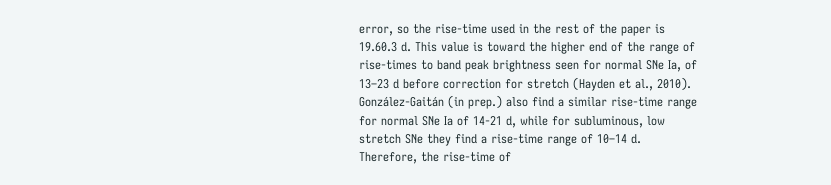error, so the rise-time used in the rest of the paper is 19.60.3 d. This value is toward the higher end of the range of rise-times to band peak brightness seen for normal SNe Ia, of 13–23 d before correction for stretch (Hayden et al., 2010). González-Gaitán (in prep.) also find a similar rise-time range for normal SNe Ia of 14-21 d, while for subluminous, low stretch SNe they find a rise-time range of 10–14 d. Therefore, the rise-time of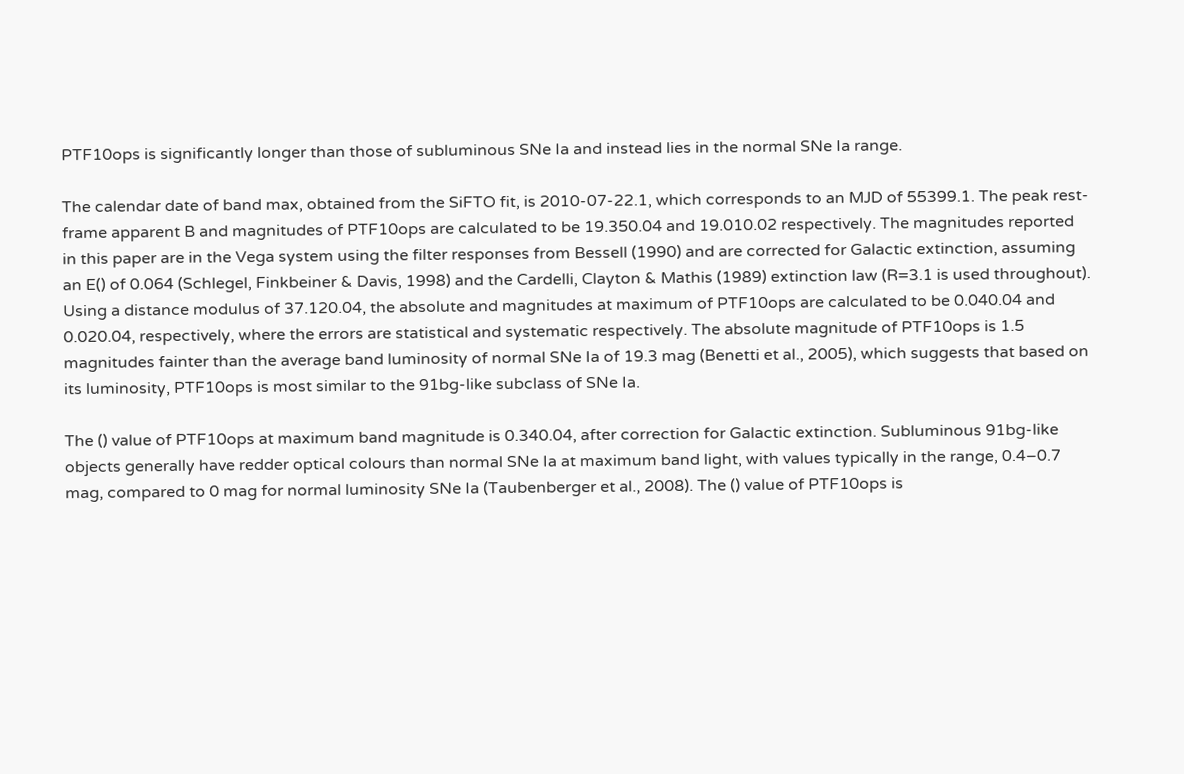PTF10ops is significantly longer than those of subluminous SNe Ia and instead lies in the normal SNe Ia range.

The calendar date of band max, obtained from the SiFTO fit, is 2010-07-22.1, which corresponds to an MJD of 55399.1. The peak rest-frame apparent B and magnitudes of PTF10ops are calculated to be 19.350.04 and 19.010.02 respectively. The magnitudes reported in this paper are in the Vega system using the filter responses from Bessell (1990) and are corrected for Galactic extinction, assuming an E() of 0.064 (Schlegel, Finkbeiner & Davis, 1998) and the Cardelli, Clayton & Mathis (1989) extinction law (R=3.1 is used throughout). Using a distance modulus of 37.120.04, the absolute and magnitudes at maximum of PTF10ops are calculated to be 0.040.04 and 0.020.04, respectively, where the errors are statistical and systematic respectively. The absolute magnitude of PTF10ops is 1.5 magnitudes fainter than the average band luminosity of normal SNe Ia of 19.3 mag (Benetti et al., 2005), which suggests that based on its luminosity, PTF10ops is most similar to the 91bg-like subclass of SNe Ia.

The () value of PTF10ops at maximum band magnitude is 0.340.04, after correction for Galactic extinction. Subluminous 91bg-like objects generally have redder optical colours than normal SNe Ia at maximum band light, with values typically in the range, 0.4–0.7 mag, compared to 0 mag for normal luminosity SNe Ia (Taubenberger et al., 2008). The () value of PTF10ops is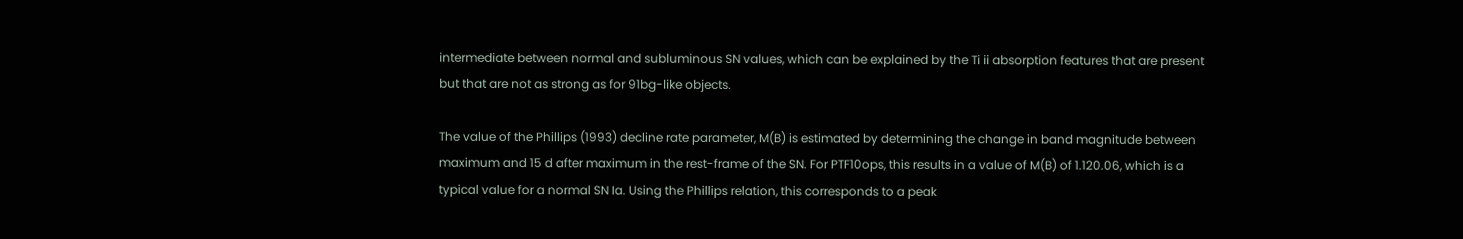intermediate between normal and subluminous SN values, which can be explained by the Ti ii absorption features that are present but that are not as strong as for 91bg-like objects.

The value of the Phillips (1993) decline rate parameter, M(B) is estimated by determining the change in band magnitude between maximum and 15 d after maximum in the rest-frame of the SN. For PTF10ops, this results in a value of M(B) of 1.120.06, which is a typical value for a normal SN Ia. Using the Phillips relation, this corresponds to a peak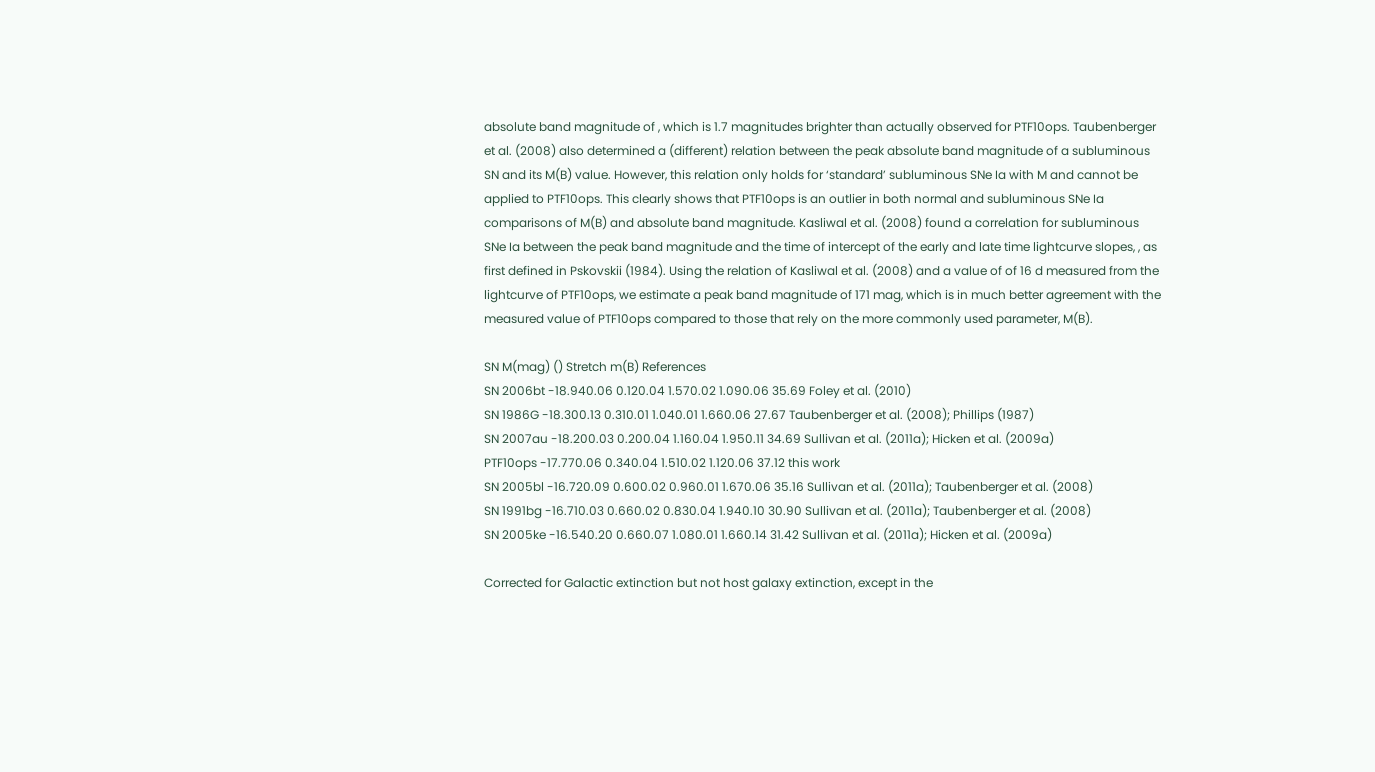absolute band magnitude of , which is 1.7 magnitudes brighter than actually observed for PTF10ops. Taubenberger et al. (2008) also determined a (different) relation between the peak absolute band magnitude of a subluminous SN and its M(B) value. However, this relation only holds for ‘standard’ subluminous SNe Ia with M and cannot be applied to PTF10ops. This clearly shows that PTF10ops is an outlier in both normal and subluminous SNe Ia comparisons of M(B) and absolute band magnitude. Kasliwal et al. (2008) found a correlation for subluminous SNe Ia between the peak band magnitude and the time of intercept of the early and late time lightcurve slopes, , as first defined in Pskovskii (1984). Using the relation of Kasliwal et al. (2008) and a value of of 16 d measured from the lightcurve of PTF10ops, we estimate a peak band magnitude of 171 mag, which is in much better agreement with the measured value of PTF10ops compared to those that rely on the more commonly used parameter, M(B).

SN M(mag) () Stretch m(B) References
SN 2006bt -18.940.06 0.120.04 1.570.02 1.090.06 35.69 Foley et al. (2010)
SN 1986G -18.300.13 0.310.01 1.040.01 1.660.06 27.67 Taubenberger et al. (2008); Phillips (1987)
SN 2007au -18.200.03 0.200.04 1.160.04 1.950.11 34.69 Sullivan et al. (2011a); Hicken et al. (2009a)
PTF10ops -17.770.06 0.340.04 1.510.02 1.120.06 37.12 this work
SN 2005bl -16.720.09 0.600.02 0.960.01 1.670.06 35.16 Sullivan et al. (2011a); Taubenberger et al. (2008)
SN 1991bg -16.710.03 0.660.02 0.830.04 1.940.10 30.90 Sullivan et al. (2011a); Taubenberger et al. (2008)
SN 2005ke -16.540.20 0.660.07 1.080.01 1.660.14 31.42 Sullivan et al. (2011a); Hicken et al. (2009a)

Corrected for Galactic extinction but not host galaxy extinction, except in the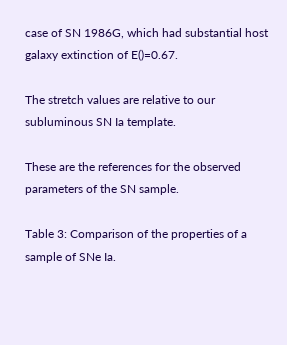case of SN 1986G, which had substantial host galaxy extinction of E()=0.67.

The stretch values are relative to our subluminous SN Ia template.

These are the references for the observed parameters of the SN sample.

Table 3: Comparison of the properties of a sample of SNe Ia.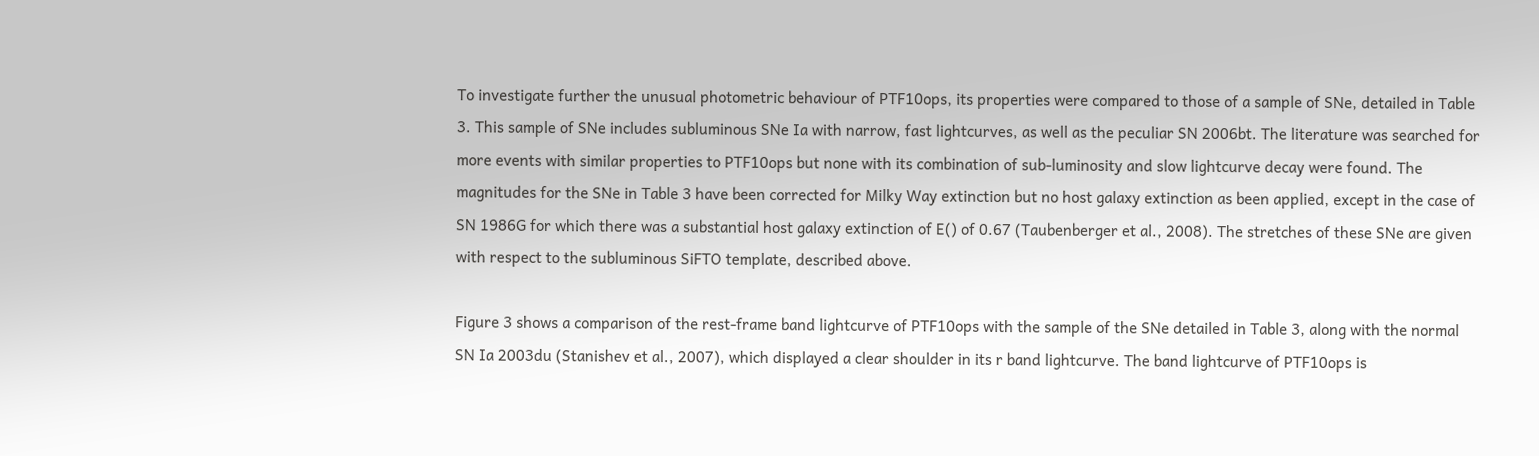To investigate further the unusual photometric behaviour of PTF10ops, its properties were compared to those of a sample of SNe, detailed in Table 3. This sample of SNe includes subluminous SNe Ia with narrow, fast lightcurves, as well as the peculiar SN 2006bt. The literature was searched for more events with similar properties to PTF10ops but none with its combination of sub-luminosity and slow lightcurve decay were found. The magnitudes for the SNe in Table 3 have been corrected for Milky Way extinction but no host galaxy extinction as been applied, except in the case of SN 1986G for which there was a substantial host galaxy extinction of E() of 0.67 (Taubenberger et al., 2008). The stretches of these SNe are given with respect to the subluminous SiFTO template, described above.

Figure 3 shows a comparison of the rest-frame band lightcurve of PTF10ops with the sample of the SNe detailed in Table 3, along with the normal SN Ia 2003du (Stanishev et al., 2007), which displayed a clear shoulder in its r band lightcurve. The band lightcurve of PTF10ops is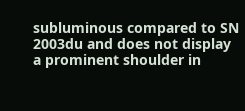subluminous compared to SN 2003du and does not display a prominent shoulder in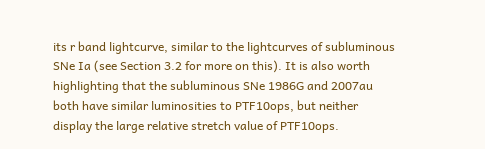its r band lightcurve, similar to the lightcurves of subluminous SNe Ia (see Section 3.2 for more on this). It is also worth highlighting that the subluminous SNe 1986G and 2007au both have similar luminosities to PTF10ops, but neither display the large relative stretch value of PTF10ops.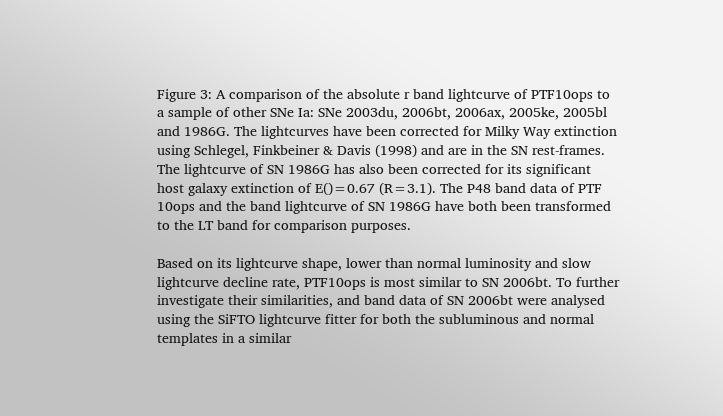Figure 3: A comparison of the absolute r band lightcurve of PTF10ops to a sample of other SNe Ia: SNe 2003du, 2006bt, 2006ax, 2005ke, 2005bl and 1986G. The lightcurves have been corrected for Milky Way extinction using Schlegel, Finkbeiner & Davis (1998) and are in the SN rest-frames. The lightcurve of SN 1986G has also been corrected for its significant host galaxy extinction of E()=0.67 (R=3.1). The P48 band data of PTF 10ops and the band lightcurve of SN 1986G have both been transformed to the LT band for comparison purposes.

Based on its lightcurve shape, lower than normal luminosity and slow lightcurve decline rate, PTF10ops is most similar to SN 2006bt. To further investigate their similarities, and band data of SN 2006bt were analysed using the SiFTO lightcurve fitter for both the subluminous and normal templates in a similar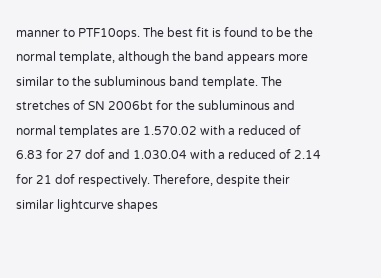manner to PTF10ops. The best fit is found to be the normal template, although the band appears more similar to the subluminous band template. The stretches of SN 2006bt for the subluminous and normal templates are 1.570.02 with a reduced of 6.83 for 27 dof and 1.030.04 with a reduced of 2.14 for 21 dof respectively. Therefore, despite their similar lightcurve shapes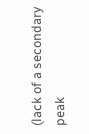(lack of a secondary peak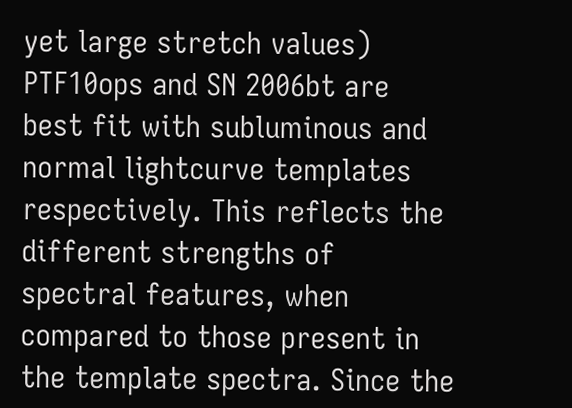yet large stretch values) PTF10ops and SN 2006bt are best fit with subluminous and normal lightcurve templates respectively. This reflects the different strengths of spectral features, when compared to those present in the template spectra. Since the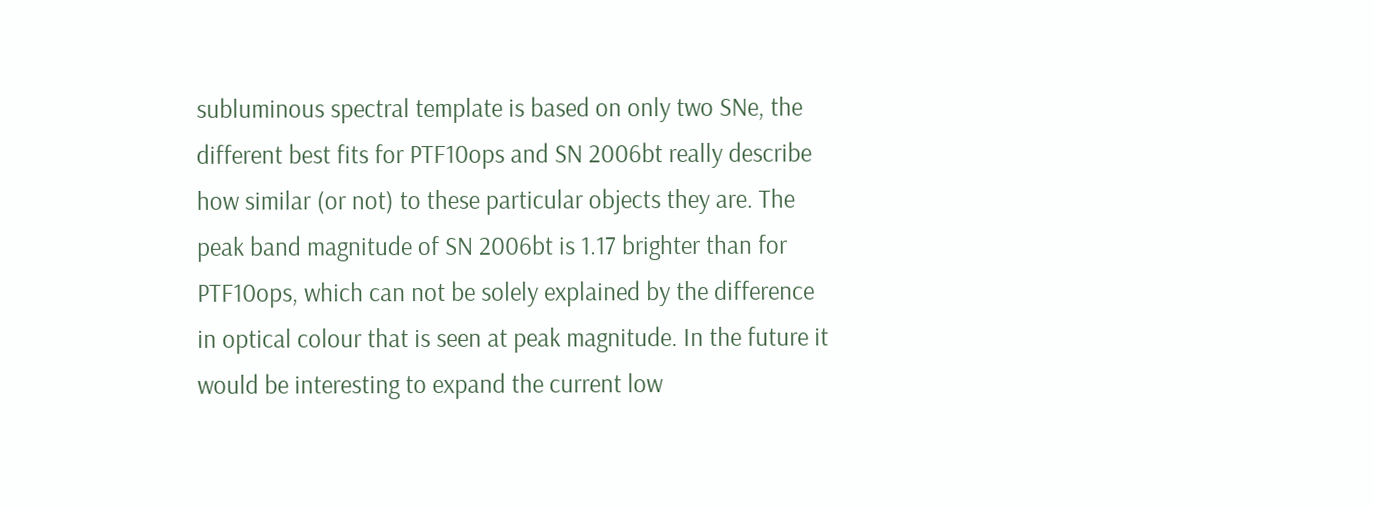subluminous spectral template is based on only two SNe, the different best fits for PTF10ops and SN 2006bt really describe how similar (or not) to these particular objects they are. The peak band magnitude of SN 2006bt is 1.17 brighter than for PTF10ops, which can not be solely explained by the difference in optical colour that is seen at peak magnitude. In the future it would be interesting to expand the current low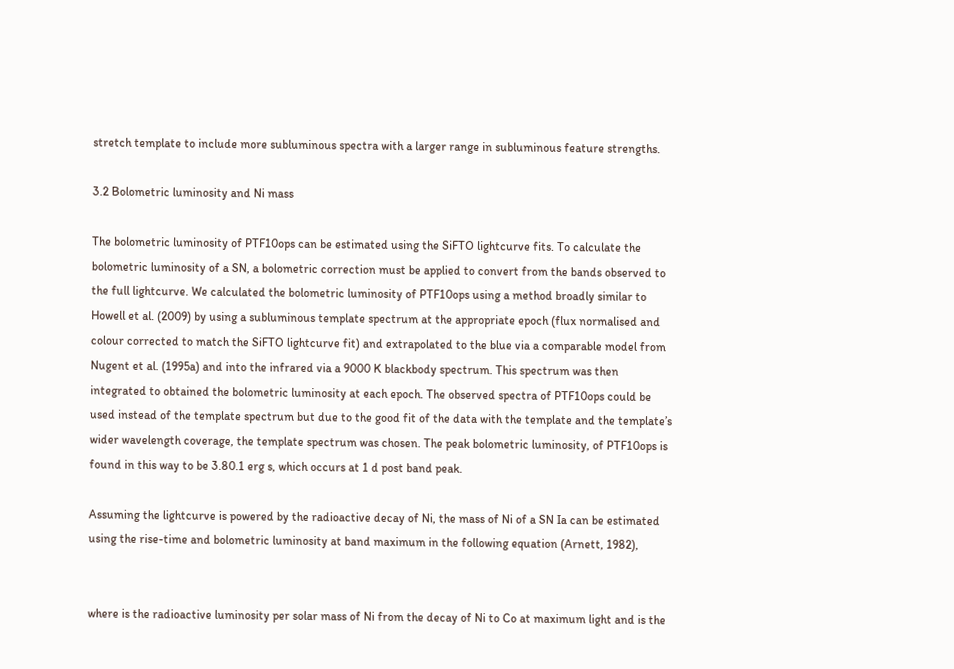stretch template to include more subluminous spectra with a larger range in subluminous feature strengths.

3.2 Bolometric luminosity and Ni mass

The bolometric luminosity of PTF10ops can be estimated using the SiFTO lightcurve fits. To calculate the bolometric luminosity of a SN, a bolometric correction must be applied to convert from the bands observed to the full lightcurve. We calculated the bolometric luminosity of PTF10ops using a method broadly similar to Howell et al. (2009) by using a subluminous template spectrum at the appropriate epoch (flux normalised and colour corrected to match the SiFTO lightcurve fit) and extrapolated to the blue via a comparable model from Nugent et al. (1995a) and into the infrared via a 9000 K blackbody spectrum. This spectrum was then integrated to obtained the bolometric luminosity at each epoch. The observed spectra of PTF10ops could be used instead of the template spectrum but due to the good fit of the data with the template and the template’s wider wavelength coverage, the template spectrum was chosen. The peak bolometric luminosity, of PTF10ops is found in this way to be 3.80.1 erg s, which occurs at 1 d post band peak.

Assuming the lightcurve is powered by the radioactive decay of Ni, the mass of Ni of a SN Ia can be estimated using the rise-time and bolometric luminosity at band maximum in the following equation (Arnett, 1982),


where is the radioactive luminosity per solar mass of Ni from the decay of Ni to Co at maximum light and is the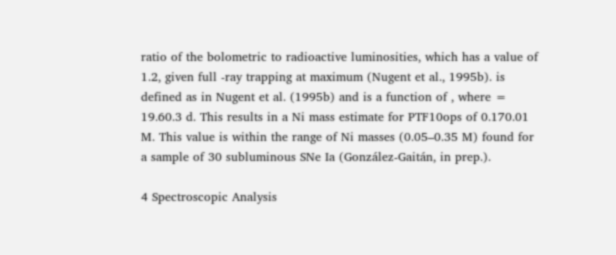ratio of the bolometric to radioactive luminosities, which has a value of 1.2, given full -ray trapping at maximum (Nugent et al., 1995b). is defined as in Nugent et al. (1995b) and is a function of , where = 19.60.3 d. This results in a Ni mass estimate for PTF10ops of 0.170.01 M. This value is within the range of Ni masses (0.05–0.35 M) found for a sample of 30 subluminous SNe Ia (González-Gaitán, in prep.).

4 Spectroscopic Analysis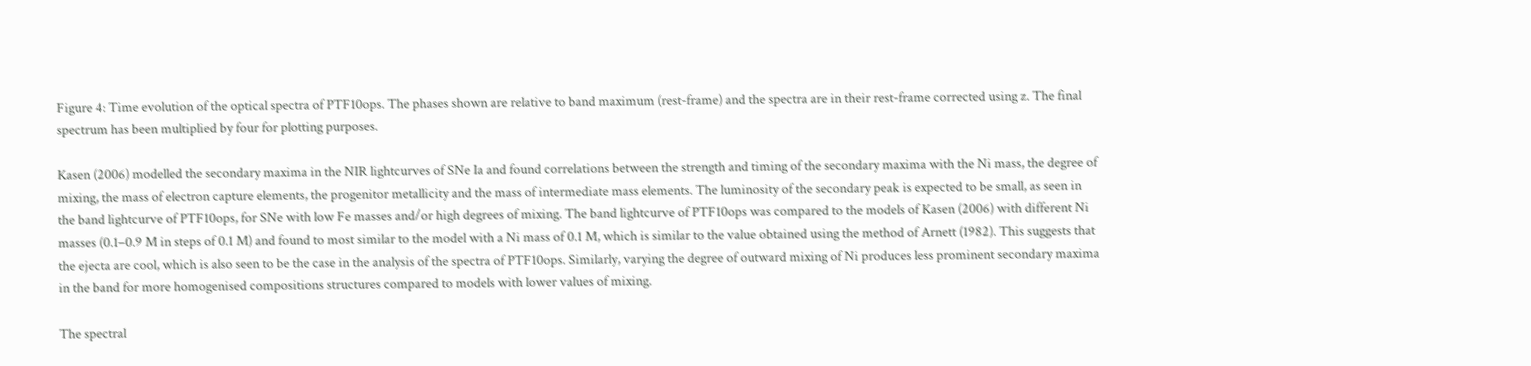Figure 4: Time evolution of the optical spectra of PTF10ops. The phases shown are relative to band maximum (rest-frame) and the spectra are in their rest-frame corrected using z. The final spectrum has been multiplied by four for plotting purposes.

Kasen (2006) modelled the secondary maxima in the NIR lightcurves of SNe Ia and found correlations between the strength and timing of the secondary maxima with the Ni mass, the degree of mixing, the mass of electron capture elements, the progenitor metallicity and the mass of intermediate mass elements. The luminosity of the secondary peak is expected to be small, as seen in the band lightcurve of PTF10ops, for SNe with low Fe masses and/or high degrees of mixing. The band lightcurve of PTF10ops was compared to the models of Kasen (2006) with different Ni masses (0.1–0.9 M in steps of 0.1 M) and found to most similar to the model with a Ni mass of 0.1 M, which is similar to the value obtained using the method of Arnett (1982). This suggests that the ejecta are cool, which is also seen to be the case in the analysis of the spectra of PTF10ops. Similarly, varying the degree of outward mixing of Ni produces less prominent secondary maxima in the band for more homogenised compositions structures compared to models with lower values of mixing.

The spectral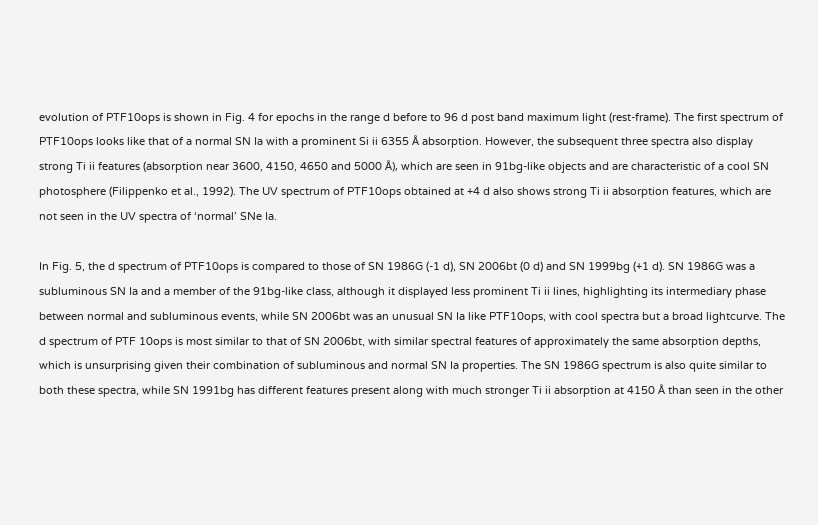evolution of PTF10ops is shown in Fig. 4 for epochs in the range d before to 96 d post band maximum light (rest-frame). The first spectrum of PTF10ops looks like that of a normal SN Ia with a prominent Si ii 6355 Å absorption. However, the subsequent three spectra also display strong Ti ii features (absorption near 3600, 4150, 4650 and 5000 Å), which are seen in 91bg-like objects and are characteristic of a cool SN photosphere (Filippenko et al., 1992). The UV spectrum of PTF10ops obtained at +4 d also shows strong Ti ii absorption features, which are not seen in the UV spectra of ‘normal’ SNe Ia.

In Fig. 5, the d spectrum of PTF10ops is compared to those of SN 1986G (-1 d), SN 2006bt (0 d) and SN 1999bg (+1 d). SN 1986G was a subluminous SN Ia and a member of the 91bg-like class, although it displayed less prominent Ti ii lines, highlighting its intermediary phase between normal and subluminous events, while SN 2006bt was an unusual SN Ia like PTF10ops, with cool spectra but a broad lightcurve. The d spectrum of PTF 10ops is most similar to that of SN 2006bt, with similar spectral features of approximately the same absorption depths, which is unsurprising given their combination of subluminous and normal SN Ia properties. The SN 1986G spectrum is also quite similar to both these spectra, while SN 1991bg has different features present along with much stronger Ti ii absorption at 4150 Å than seen in the other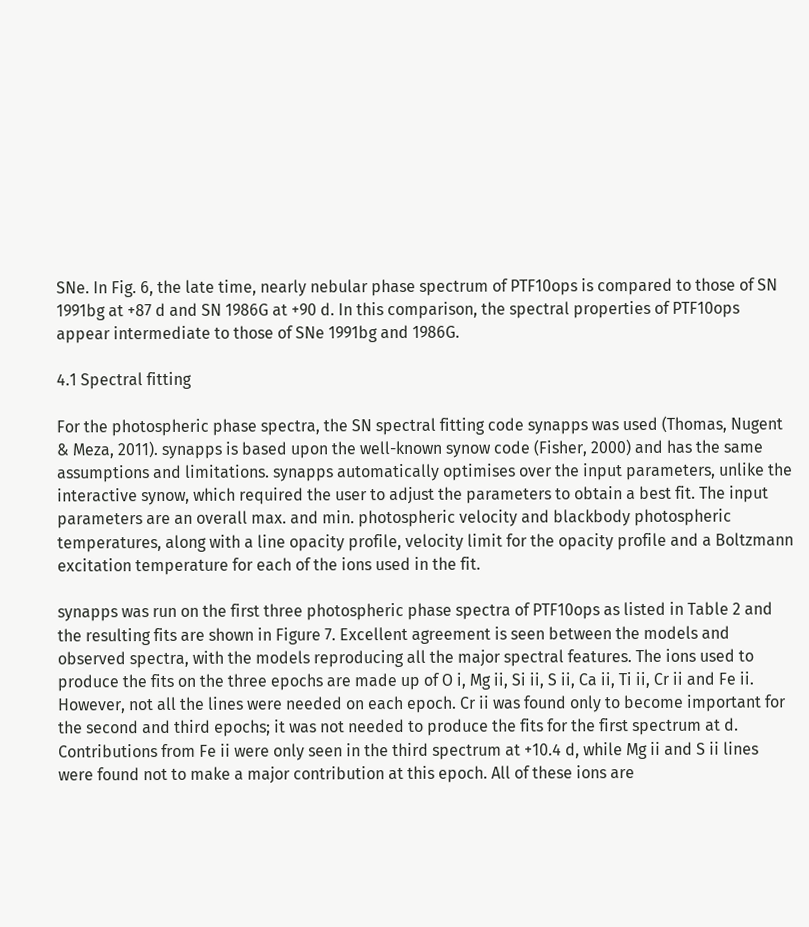SNe. In Fig. 6, the late time, nearly nebular phase spectrum of PTF10ops is compared to those of SN 1991bg at +87 d and SN 1986G at +90 d. In this comparison, the spectral properties of PTF10ops appear intermediate to those of SNe 1991bg and 1986G.

4.1 Spectral fitting

For the photospheric phase spectra, the SN spectral fitting code synapps was used (Thomas, Nugent & Meza, 2011). synapps is based upon the well-known synow code (Fisher, 2000) and has the same assumptions and limitations. synapps automatically optimises over the input parameters, unlike the interactive synow, which required the user to adjust the parameters to obtain a best fit. The input parameters are an overall max. and min. photospheric velocity and blackbody photospheric temperatures, along with a line opacity profile, velocity limit for the opacity profile and a Boltzmann excitation temperature for each of the ions used in the fit.

synapps was run on the first three photospheric phase spectra of PTF10ops as listed in Table 2 and the resulting fits are shown in Figure 7. Excellent agreement is seen between the models and observed spectra, with the models reproducing all the major spectral features. The ions used to produce the fits on the three epochs are made up of O i, Mg ii, Si ii, S ii, Ca ii, Ti ii, Cr ii and Fe ii. However, not all the lines were needed on each epoch. Cr ii was found only to become important for the second and third epochs; it was not needed to produce the fits for the first spectrum at d. Contributions from Fe ii were only seen in the third spectrum at +10.4 d, while Mg ii and S ii lines were found not to make a major contribution at this epoch. All of these ions are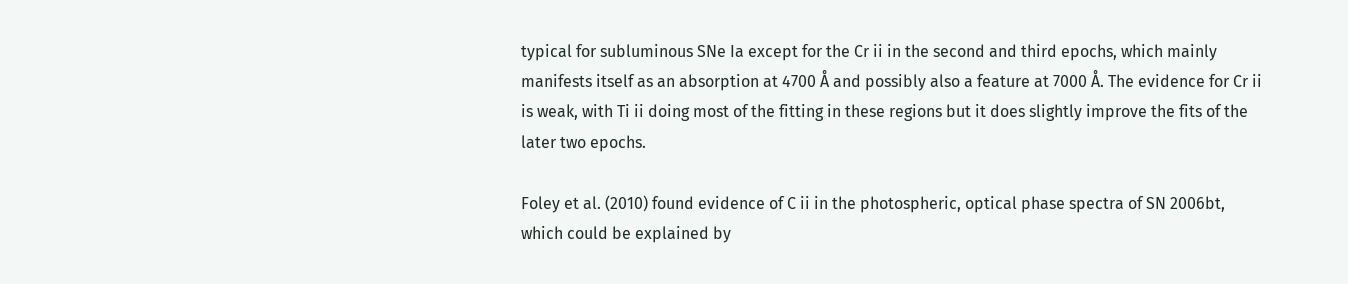typical for subluminous SNe Ia except for the Cr ii in the second and third epochs, which mainly manifests itself as an absorption at 4700 Å and possibly also a feature at 7000 Å. The evidence for Cr ii is weak, with Ti ii doing most of the fitting in these regions but it does slightly improve the fits of the later two epochs.

Foley et al. (2010) found evidence of C ii in the photospheric, optical phase spectra of SN 2006bt, which could be explained by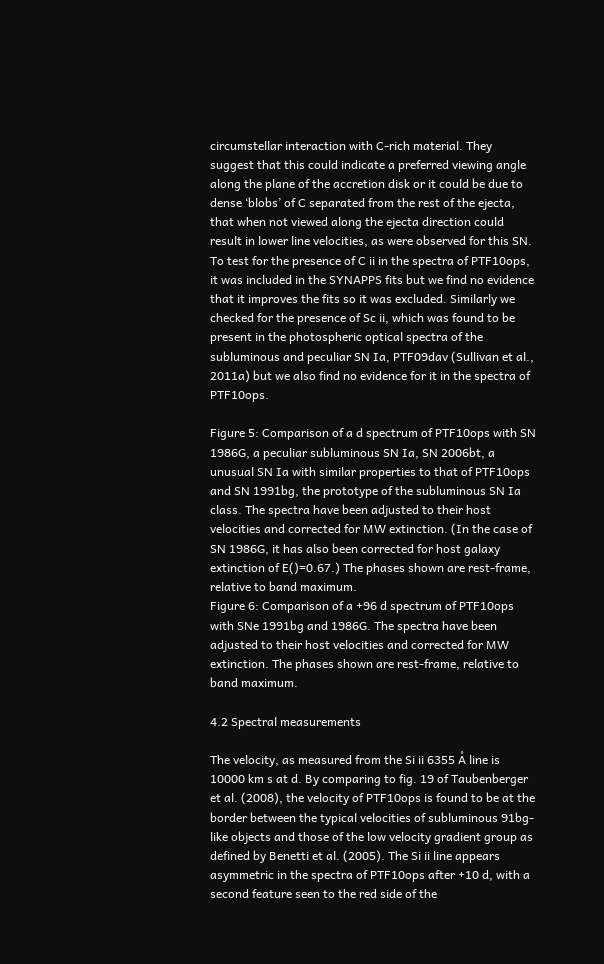circumstellar interaction with C-rich material. They suggest that this could indicate a preferred viewing angle along the plane of the accretion disk or it could be due to dense ‘blobs’ of C separated from the rest of the ejecta, that when not viewed along the ejecta direction could result in lower line velocities, as were observed for this SN. To test for the presence of C ii in the spectra of PTF10ops, it was included in the SYNAPPS fits but we find no evidence that it improves the fits so it was excluded. Similarly we checked for the presence of Sc ii, which was found to be present in the photospheric optical spectra of the subluminous and peculiar SN Ia, PTF09dav (Sullivan et al., 2011a) but we also find no evidence for it in the spectra of PTF10ops.

Figure 5: Comparison of a d spectrum of PTF10ops with SN 1986G, a peculiar subluminous SN Ia, SN 2006bt, a unusual SN Ia with similar properties to that of PTF10ops and SN 1991bg, the prototype of the subluminous SN Ia class. The spectra have been adjusted to their host velocities and corrected for MW extinction. (In the case of SN 1986G, it has also been corrected for host galaxy extinction of E()=0.67.) The phases shown are rest-frame, relative to band maximum.
Figure 6: Comparison of a +96 d spectrum of PTF10ops with SNe 1991bg and 1986G. The spectra have been adjusted to their host velocities and corrected for MW extinction. The phases shown are rest-frame, relative to band maximum.

4.2 Spectral measurements

The velocity, as measured from the Si ii 6355 Å line is 10000 km s at d. By comparing to fig. 19 of Taubenberger et al. (2008), the velocity of PTF10ops is found to be at the border between the typical velocities of subluminous 91bg-like objects and those of the low velocity gradient group as defined by Benetti et al. (2005). The Si ii line appears asymmetric in the spectra of PTF10ops after +10 d, with a second feature seen to the red side of the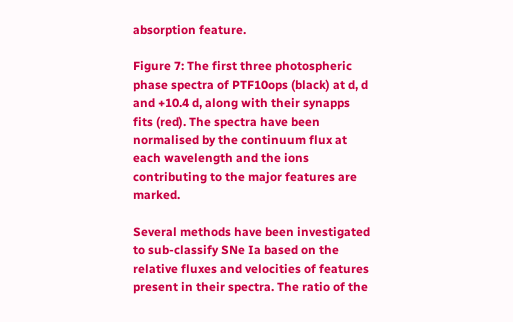absorption feature.

Figure 7: The first three photospheric phase spectra of PTF10ops (black) at d, d and +10.4 d, along with their synapps fits (red). The spectra have been normalised by the continuum flux at each wavelength and the ions contributing to the major features are marked.

Several methods have been investigated to sub-classify SNe Ia based on the relative fluxes and velocities of features present in their spectra. The ratio of the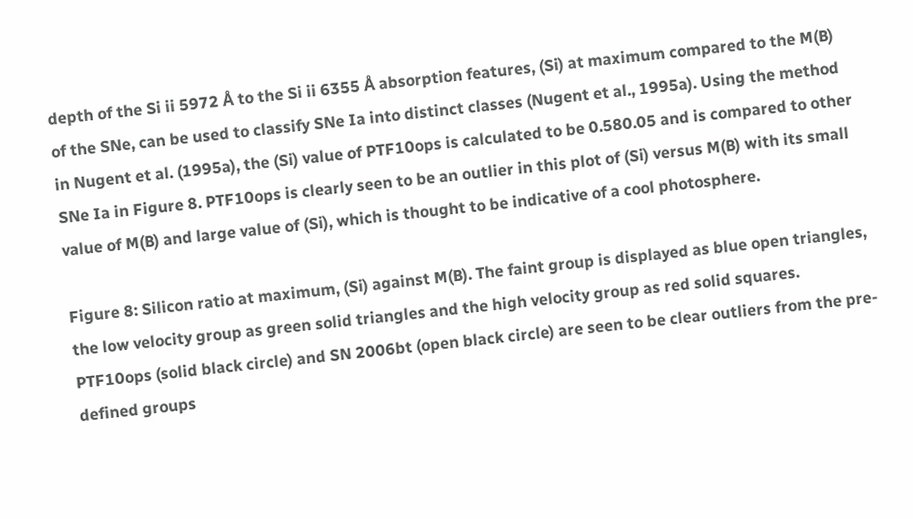depth of the Si ii 5972 Å to the Si ii 6355 Å absorption features, (Si) at maximum compared to the M(B) of the SNe, can be used to classify SNe Ia into distinct classes (Nugent et al., 1995a). Using the method in Nugent et al. (1995a), the (Si) value of PTF10ops is calculated to be 0.580.05 and is compared to other SNe Ia in Figure 8. PTF10ops is clearly seen to be an outlier in this plot of (Si) versus M(B) with its small value of M(B) and large value of (Si), which is thought to be indicative of a cool photosphere.

Figure 8: Silicon ratio at maximum, (Si) against M(B). The faint group is displayed as blue open triangles, the low velocity group as green solid triangles and the high velocity group as red solid squares. PTF10ops (solid black circle) and SN 2006bt (open black circle) are seen to be clear outliers from the pre-defined groups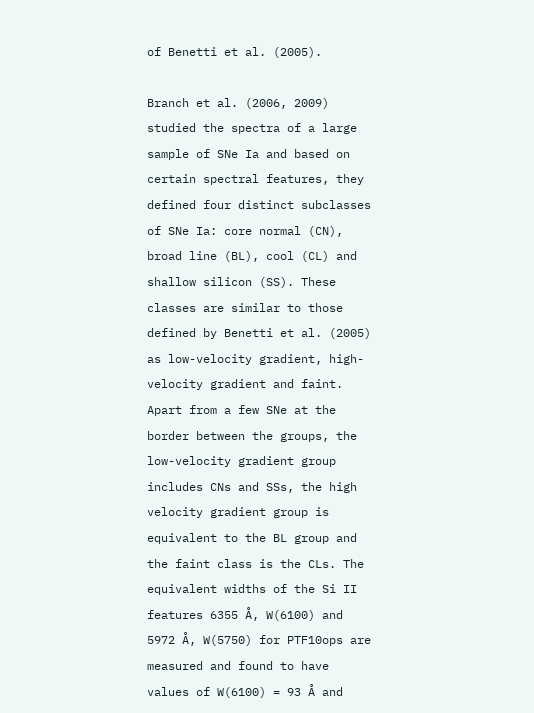of Benetti et al. (2005).

Branch et al. (2006, 2009) studied the spectra of a large sample of SNe Ia and based on certain spectral features, they defined four distinct subclasses of SNe Ia: core normal (CN), broad line (BL), cool (CL) and shallow silicon (SS). These classes are similar to those defined by Benetti et al. (2005) as low-velocity gradient, high-velocity gradient and faint. Apart from a few SNe at the border between the groups, the low-velocity gradient group includes CNs and SSs, the high velocity gradient group is equivalent to the BL group and the faint class is the CLs. The equivalent widths of the Si II features 6355 Å, W(6100) and 5972 Å, W(5750) for PTF10ops are measured and found to have values of W(6100) = 93 Å and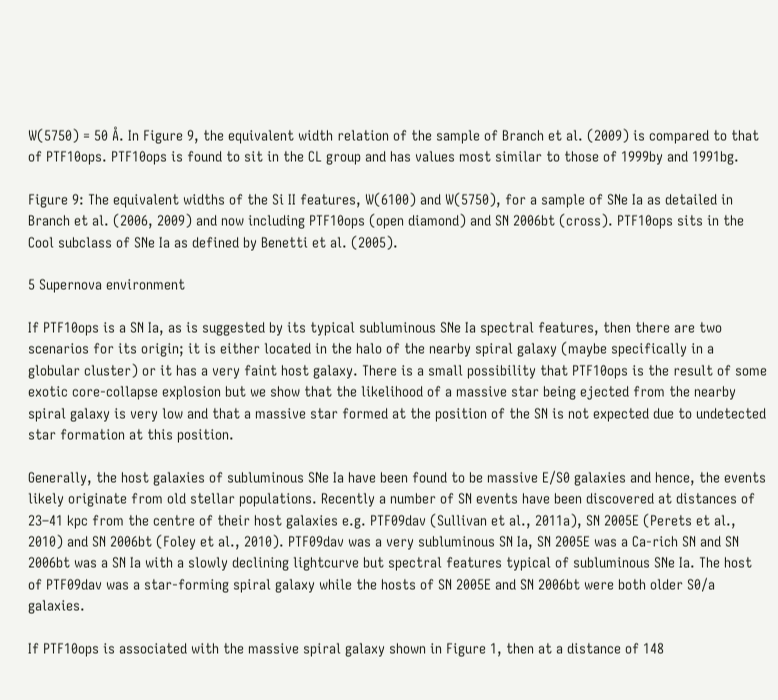W(5750) = 50 Å. In Figure 9, the equivalent width relation of the sample of Branch et al. (2009) is compared to that of PTF10ops. PTF10ops is found to sit in the CL group and has values most similar to those of 1999by and 1991bg.

Figure 9: The equivalent widths of the Si II features, W(6100) and W(5750), for a sample of SNe Ia as detailed in Branch et al. (2006, 2009) and now including PTF10ops (open diamond) and SN 2006bt (cross). PTF10ops sits in the Cool subclass of SNe Ia as defined by Benetti et al. (2005).

5 Supernova environment

If PTF10ops is a SN Ia, as is suggested by its typical subluminous SNe Ia spectral features, then there are two scenarios for its origin; it is either located in the halo of the nearby spiral galaxy (maybe specifically in a globular cluster) or it has a very faint host galaxy. There is a small possibility that PTF10ops is the result of some exotic core-collapse explosion but we show that the likelihood of a massive star being ejected from the nearby spiral galaxy is very low and that a massive star formed at the position of the SN is not expected due to undetected star formation at this position.

Generally, the host galaxies of subluminous SNe Ia have been found to be massive E/S0 galaxies and hence, the events likely originate from old stellar populations. Recently a number of SN events have been discovered at distances of 23–41 kpc from the centre of their host galaxies e.g. PTF09dav (Sullivan et al., 2011a), SN 2005E (Perets et al., 2010) and SN 2006bt (Foley et al., 2010). PTF09dav was a very subluminous SN Ia, SN 2005E was a Ca-rich SN and SN 2006bt was a SN Ia with a slowly declining lightcurve but spectral features typical of subluminous SNe Ia. The host of PTF09dav was a star-forming spiral galaxy while the hosts of SN 2005E and SN 2006bt were both older S0/a galaxies.

If PTF10ops is associated with the massive spiral galaxy shown in Figure 1, then at a distance of 148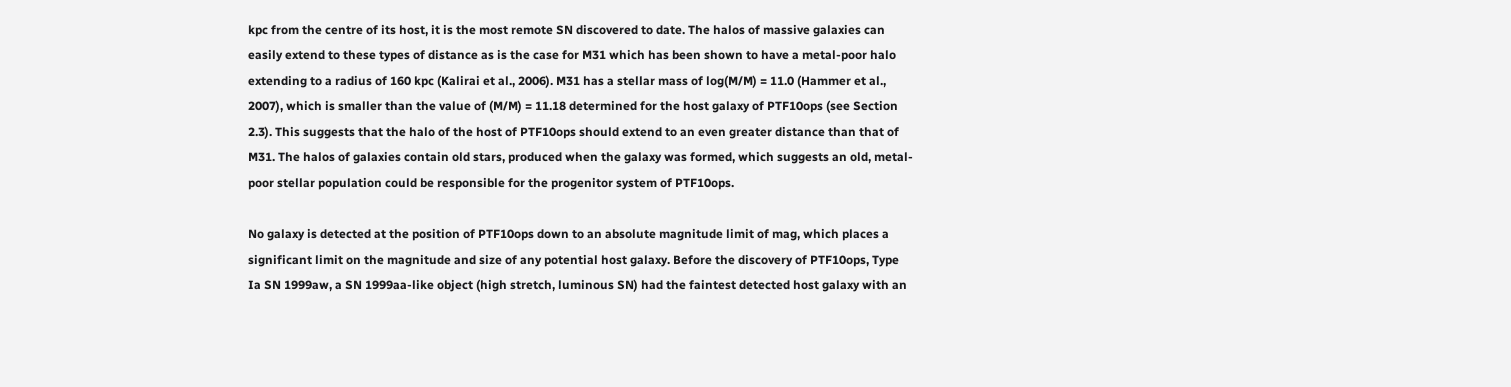kpc from the centre of its host, it is the most remote SN discovered to date. The halos of massive galaxies can easily extend to these types of distance as is the case for M31 which has been shown to have a metal-poor halo extending to a radius of 160 kpc (Kalirai et al., 2006). M31 has a stellar mass of log(M/M) = 11.0 (Hammer et al., 2007), which is smaller than the value of (M/M) = 11.18 determined for the host galaxy of PTF10ops (see Section 2.3). This suggests that the halo of the host of PTF10ops should extend to an even greater distance than that of M31. The halos of galaxies contain old stars, produced when the galaxy was formed, which suggests an old, metal-poor stellar population could be responsible for the progenitor system of PTF10ops.

No galaxy is detected at the position of PTF10ops down to an absolute magnitude limit of mag, which places a significant limit on the magnitude and size of any potential host galaxy. Before the discovery of PTF10ops, Type Ia SN 1999aw, a SN 1999aa-like object (high stretch, luminous SN) had the faintest detected host galaxy with an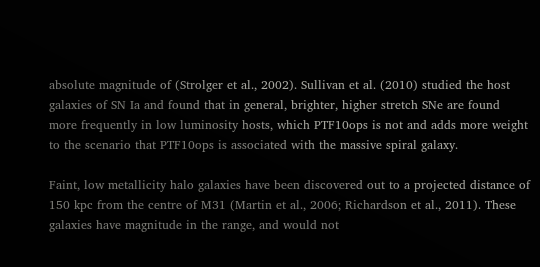absolute magnitude of (Strolger et al., 2002). Sullivan et al. (2010) studied the host galaxies of SN Ia and found that in general, brighter, higher stretch SNe are found more frequently in low luminosity hosts, which PTF10ops is not and adds more weight to the scenario that PTF10ops is associated with the massive spiral galaxy.

Faint, low metallicity halo galaxies have been discovered out to a projected distance of 150 kpc from the centre of M31 (Martin et al., 2006; Richardson et al., 2011). These galaxies have magnitude in the range, and would not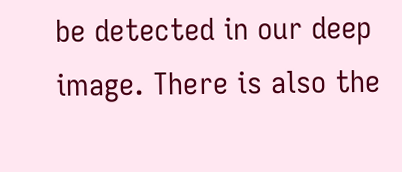be detected in our deep image. There is also the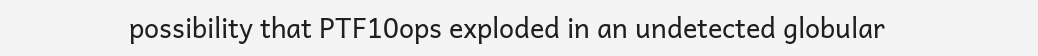possibility that PTF10ops exploded in an undetected globular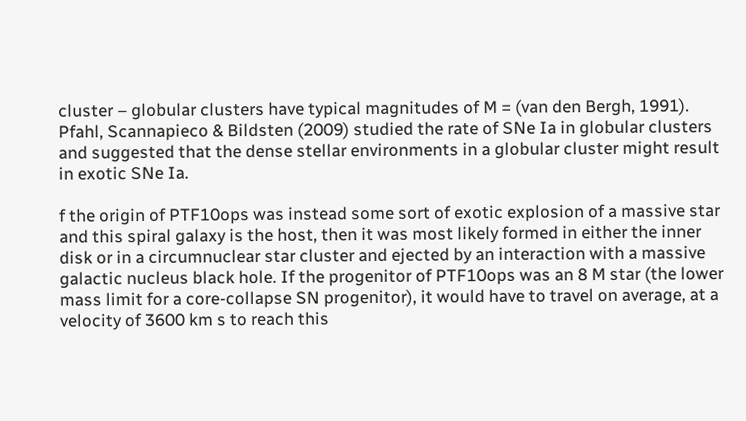cluster – globular clusters have typical magnitudes of M = (van den Bergh, 1991). Pfahl, Scannapieco & Bildsten (2009) studied the rate of SNe Ia in globular clusters and suggested that the dense stellar environments in a globular cluster might result in exotic SNe Ia.

f the origin of PTF10ops was instead some sort of exotic explosion of a massive star and this spiral galaxy is the host, then it was most likely formed in either the inner disk or in a circumnuclear star cluster and ejected by an interaction with a massive galactic nucleus black hole. If the progenitor of PTF10ops was an 8 M star (the lower mass limit for a core-collapse SN progenitor), it would have to travel on average, at a velocity of 3600 km s to reach this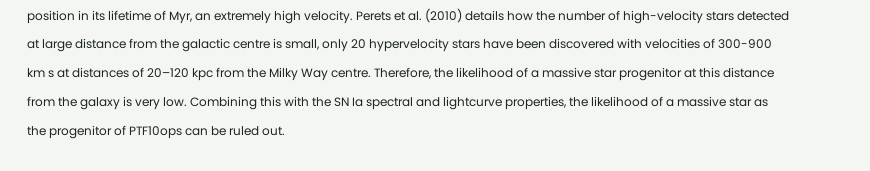position in its lifetime of Myr, an extremely high velocity. Perets et al. (2010) details how the number of high-velocity stars detected at large distance from the galactic centre is small, only 20 hypervelocity stars have been discovered with velocities of 300-900 km s at distances of 20–120 kpc from the Milky Way centre. Therefore, the likelihood of a massive star progenitor at this distance from the galaxy is very low. Combining this with the SN Ia spectral and lightcurve properties, the likelihood of a massive star as the progenitor of PTF10ops can be ruled out.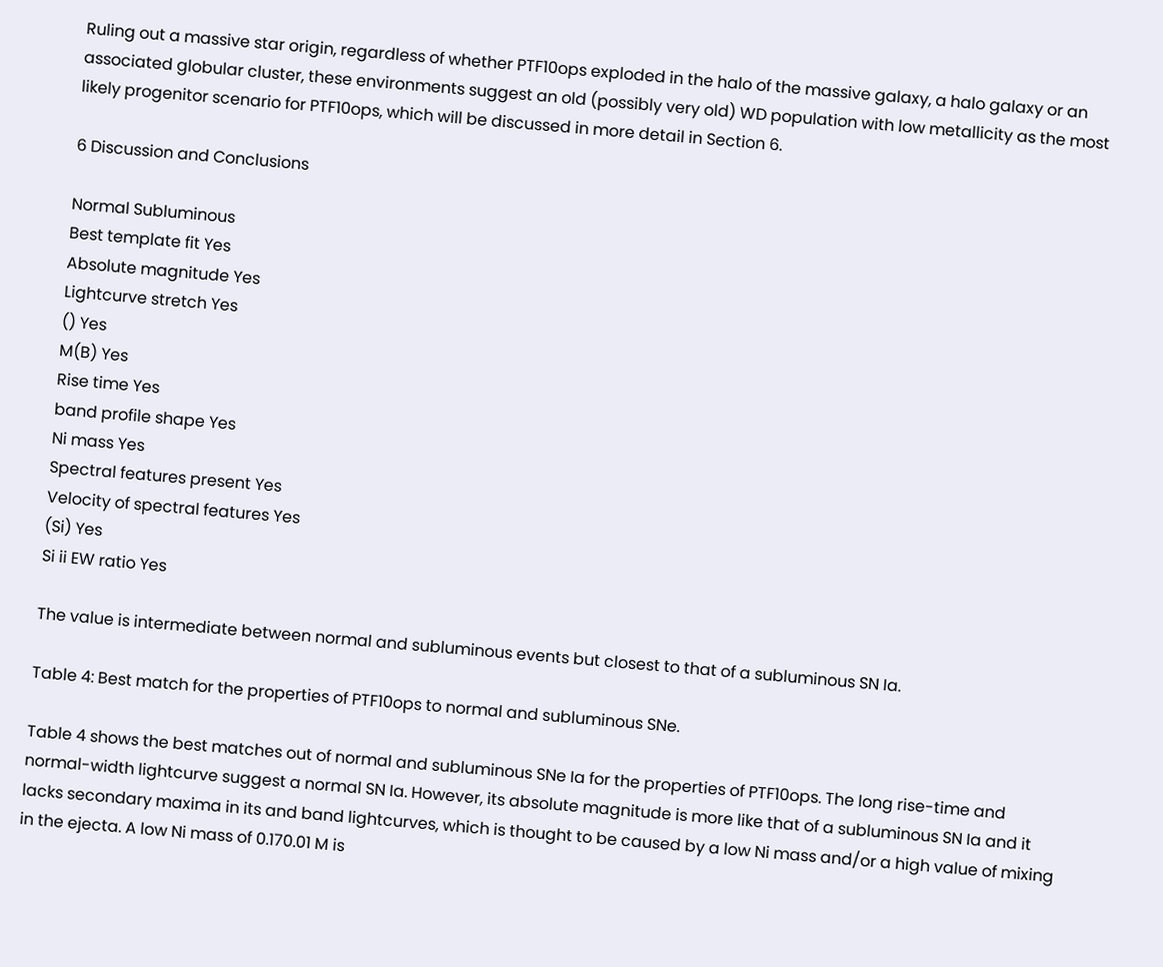Ruling out a massive star origin, regardless of whether PTF10ops exploded in the halo of the massive galaxy, a halo galaxy or an associated globular cluster, these environments suggest an old (possibly very old) WD population with low metallicity as the most likely progenitor scenario for PTF10ops, which will be discussed in more detail in Section 6.

6 Discussion and Conclusions

Normal Subluminous
Best template fit Yes
Absolute magnitude Yes
Lightcurve stretch Yes
() Yes
M(B) Yes
Rise time Yes
band profile shape Yes
Ni mass Yes
Spectral features present Yes
Velocity of spectral features Yes
(Si) Yes
Si ii EW ratio Yes

The value is intermediate between normal and subluminous events but closest to that of a subluminous SN Ia.

Table 4: Best match for the properties of PTF10ops to normal and subluminous SNe.

Table 4 shows the best matches out of normal and subluminous SNe Ia for the properties of PTF10ops. The long rise-time and normal-width lightcurve suggest a normal SN Ia. However, its absolute magnitude is more like that of a subluminous SN Ia and it lacks secondary maxima in its and band lightcurves, which is thought to be caused by a low Ni mass and/or a high value of mixing in the ejecta. A low Ni mass of 0.170.01 M is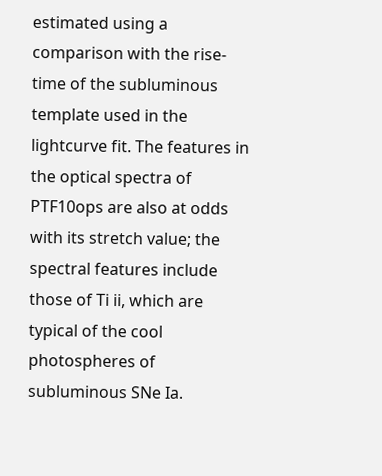estimated using a comparison with the rise-time of the subluminous template used in the lightcurve fit. The features in the optical spectra of PTF10ops are also at odds with its stretch value; the spectral features include those of Ti ii, which are typical of the cool photospheres of subluminous SNe Ia.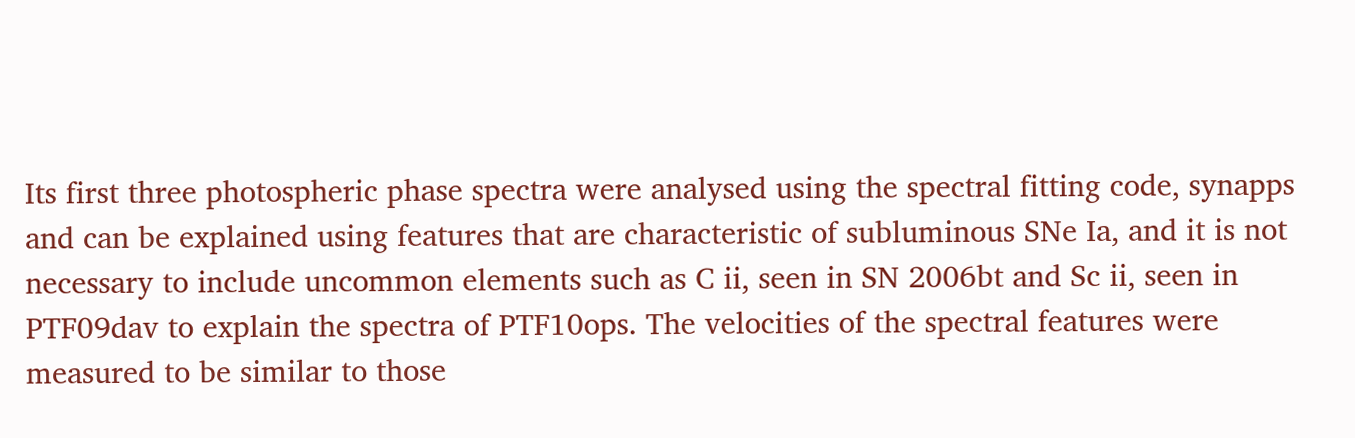Its first three photospheric phase spectra were analysed using the spectral fitting code, synapps and can be explained using features that are characteristic of subluminous SNe Ia, and it is not necessary to include uncommon elements such as C ii, seen in SN 2006bt and Sc ii, seen in PTF09dav to explain the spectra of PTF10ops. The velocities of the spectral features were measured to be similar to those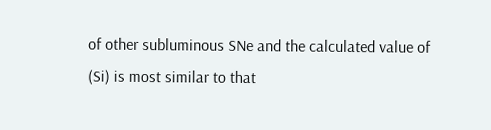of other subluminous SNe and the calculated value of (Si) is most similar to that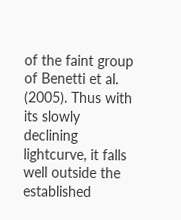of the faint group of Benetti et al. (2005). Thus with its slowly declining lightcurve, it falls well outside the established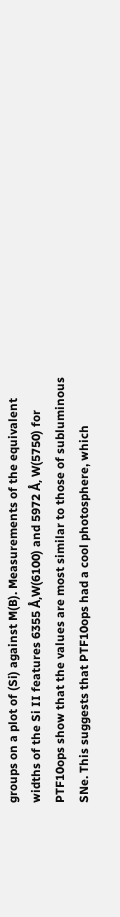groups on a plot of (Si) against M(B). Measurements of the equivalent widths of the Si II features 6355 Å,W(6100) and 5972 Å, W(5750) for PTF10ops show that the values are most similar to those of subluminous SNe. This suggests that PTF10ops had a cool photosphere, which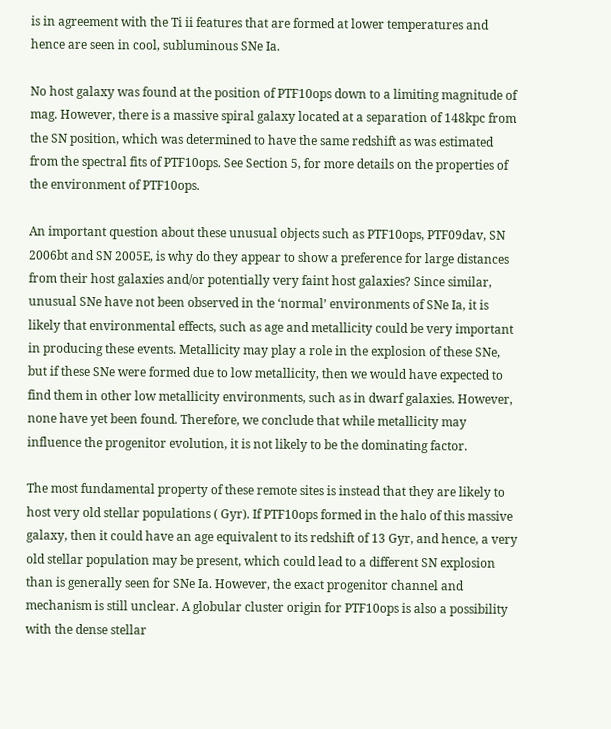is in agreement with the Ti ii features that are formed at lower temperatures and hence are seen in cool, subluminous SNe Ia.

No host galaxy was found at the position of PTF10ops down to a limiting magnitude of mag. However, there is a massive spiral galaxy located at a separation of 148kpc from the SN position, which was determined to have the same redshift as was estimated from the spectral fits of PTF10ops. See Section 5, for more details on the properties of the environment of PTF10ops.

An important question about these unusual objects such as PTF10ops, PTF09dav, SN 2006bt and SN 2005E, is why do they appear to show a preference for large distances from their host galaxies and/or potentially very faint host galaxies? Since similar, unusual SNe have not been observed in the ‘normal’ environments of SNe Ia, it is likely that environmental effects, such as age and metallicity could be very important in producing these events. Metallicity may play a role in the explosion of these SNe, but if these SNe were formed due to low metallicity, then we would have expected to find them in other low metallicity environments, such as in dwarf galaxies. However, none have yet been found. Therefore, we conclude that while metallicity may influence the progenitor evolution, it is not likely to be the dominating factor.

The most fundamental property of these remote sites is instead that they are likely to host very old stellar populations ( Gyr). If PTF10ops formed in the halo of this massive galaxy, then it could have an age equivalent to its redshift of 13 Gyr, and hence, a very old stellar population may be present, which could lead to a different SN explosion than is generally seen for SNe Ia. However, the exact progenitor channel and mechanism is still unclear. A globular cluster origin for PTF10ops is also a possibility with the dense stellar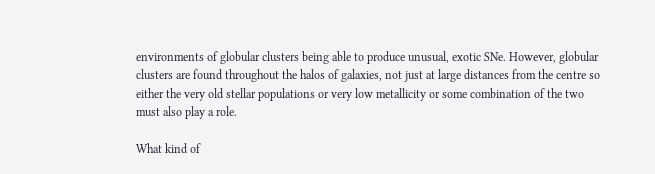environments of globular clusters being able to produce unusual, exotic SNe. However, globular clusters are found throughout the halos of galaxies, not just at large distances from the centre so either the very old stellar populations or very low metallicity or some combination of the two must also play a role.

What kind of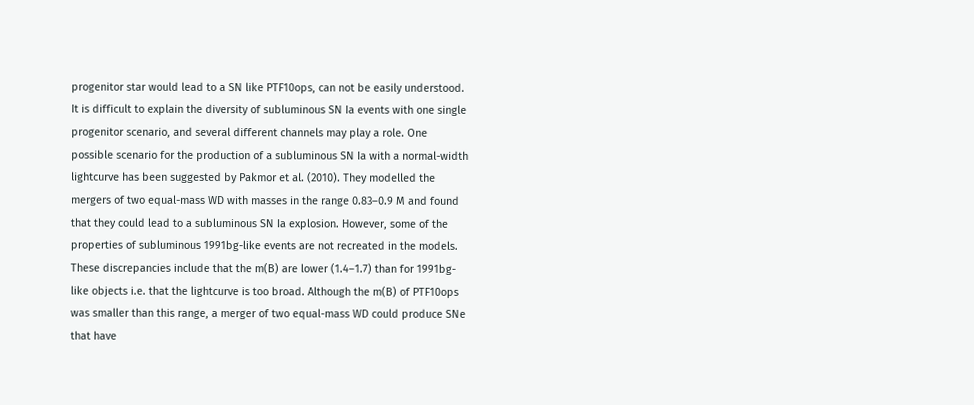progenitor star would lead to a SN like PTF10ops, can not be easily understood. It is difficult to explain the diversity of subluminous SN Ia events with one single progenitor scenario, and several different channels may play a role. One possible scenario for the production of a subluminous SN Ia with a normal-width lightcurve has been suggested by Pakmor et al. (2010). They modelled the mergers of two equal-mass WD with masses in the range 0.83–0.9 M and found that they could lead to a subluminous SN Ia explosion. However, some of the properties of subluminous 1991bg-like events are not recreated in the models. These discrepancies include that the m(B) are lower (1.4–1.7) than for 1991bg-like objects i.e. that the lightcurve is too broad. Although the m(B) of PTF10ops was smaller than this range, a merger of two equal-mass WD could produce SNe that have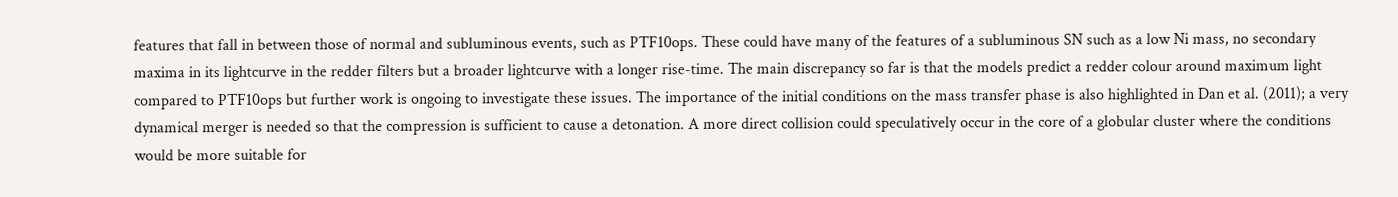features that fall in between those of normal and subluminous events, such as PTF10ops. These could have many of the features of a subluminous SN such as a low Ni mass, no secondary maxima in its lightcurve in the redder filters but a broader lightcurve with a longer rise-time. The main discrepancy so far is that the models predict a redder colour around maximum light compared to PTF10ops but further work is ongoing to investigate these issues. The importance of the initial conditions on the mass transfer phase is also highlighted in Dan et al. (2011); a very dynamical merger is needed so that the compression is sufficient to cause a detonation. A more direct collision could speculatively occur in the core of a globular cluster where the conditions would be more suitable for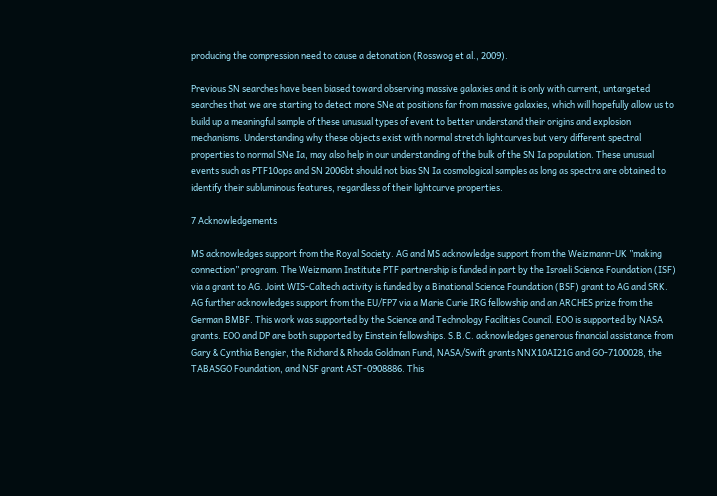producing the compression need to cause a detonation (Rosswog et al., 2009).

Previous SN searches have been biased toward observing massive galaxies and it is only with current, untargeted searches that we are starting to detect more SNe at positions far from massive galaxies, which will hopefully allow us to build up a meaningful sample of these unusual types of event to better understand their origins and explosion mechanisms. Understanding why these objects exist with normal stretch lightcurves but very different spectral properties to normal SNe Ia, may also help in our understanding of the bulk of the SN Ia population. These unusual events such as PTF10ops and SN 2006bt should not bias SN Ia cosmological samples as long as spectra are obtained to identify their subluminous features, regardless of their lightcurve properties.

7 Acknowledgements

MS acknowledges support from the Royal Society. AG and MS acknowledge support from the Weizmann-UK ”making connection” program. The Weizmann Institute PTF partnership is funded in part by the Israeli Science Foundation (ISF) via a grant to AG. Joint WIS-Caltech activity is funded by a Binational Science Foundation (BSF) grant to AG and SRK. AG further acknowledges support from the EU/FP7 via a Marie Curie IRG fellowship and an ARCHES prize from the German BMBF. This work was supported by the Science and Technology Facilities Council. EOO is supported by NASA grants. EOO and DP are both supported by Einstein fellowships. S.B.C. acknowledges generous financial assistance from Gary & Cynthia Bengier, the Richard & Rhoda Goldman Fund, NASA/Swift grants NNX10AI21G and GO-7100028, the TABASGO Foundation, and NSF grant AST-0908886. This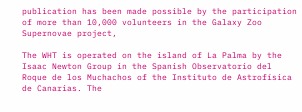publication has been made possible by the participation of more than 10,000 volunteers in the Galaxy Zoo Supernovae project,

The WHT is operated on the island of La Palma by the Isaac Newton Group in the Spanish Observatorio del Roque de los Muchachos of the Instituto de Astrofísica de Canarias. The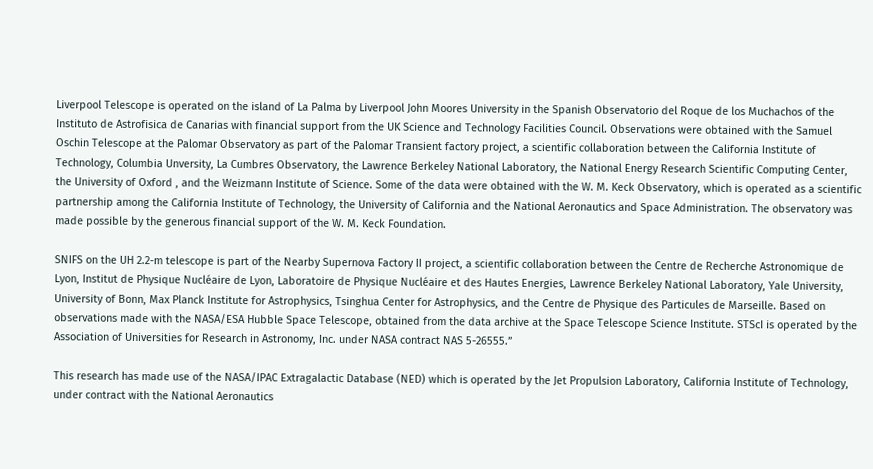Liverpool Telescope is operated on the island of La Palma by Liverpool John Moores University in the Spanish Observatorio del Roque de los Muchachos of the Instituto de Astrofisica de Canarias with financial support from the UK Science and Technology Facilities Council. Observations were obtained with the Samuel Oschin Telescope at the Palomar Observatory as part of the Palomar Transient factory project, a scientific collaboration between the California Institute of Technology, Columbia Unversity, La Cumbres Observatory, the Lawrence Berkeley National Laboratory, the National Energy Research Scientific Computing Center, the University of Oxford , and the Weizmann Institute of Science. Some of the data were obtained with the W. M. Keck Observatory, which is operated as a scientific partnership among the California Institute of Technology, the University of California and the National Aeronautics and Space Administration. The observatory was made possible by the generous financial support of the W. M. Keck Foundation.

SNIFS on the UH 2.2-m telescope is part of the Nearby Supernova Factory II project, a scientific collaboration between the Centre de Recherche Astronomique de Lyon, Institut de Physique Nucléaire de Lyon, Laboratoire de Physique Nucléaire et des Hautes Energies, Lawrence Berkeley National Laboratory, Yale University, University of Bonn, Max Planck Institute for Astrophysics, Tsinghua Center for Astrophysics, and the Centre de Physique des Particules de Marseille. Based on observations made with the NASA/ESA Hubble Space Telescope, obtained from the data archive at the Space Telescope Science Institute. STScI is operated by the Association of Universities for Research in Astronomy, Inc. under NASA contract NAS 5-26555.”

This research has made use of the NASA/IPAC Extragalactic Database (NED) which is operated by the Jet Propulsion Laboratory, California Institute of Technology, under contract with the National Aeronautics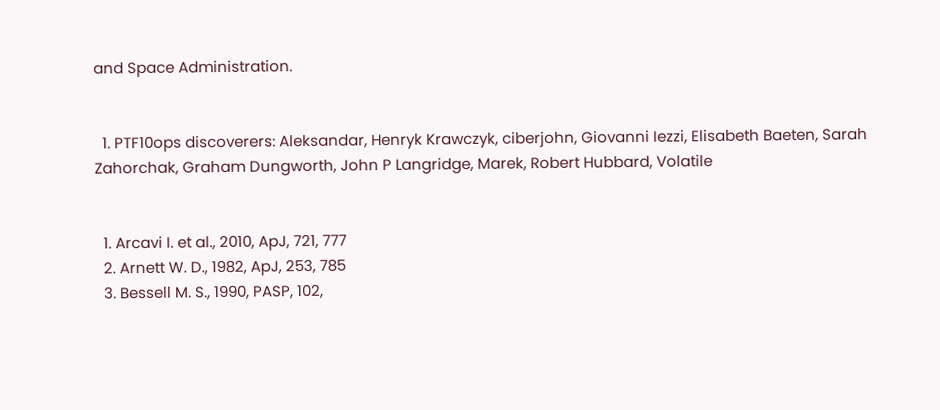and Space Administration.


  1. PTF10ops discoverers: Aleksandar, Henryk Krawczyk, ciberjohn, Giovanni Iezzi, Elisabeth Baeten, Sarah Zahorchak, Graham Dungworth, John P Langridge, Marek, Robert Hubbard, Volatile


  1. Arcavi I. et al., 2010, ApJ, 721, 777
  2. Arnett W. D., 1982, ApJ, 253, 785
  3. Bessell M. S., 1990, PASP, 102,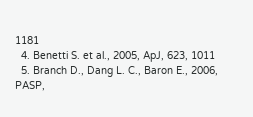1181
  4. Benetti S. et al., 2005, ApJ, 623, 1011
  5. Branch D., Dang L. C., Baron E., 2006, PASP,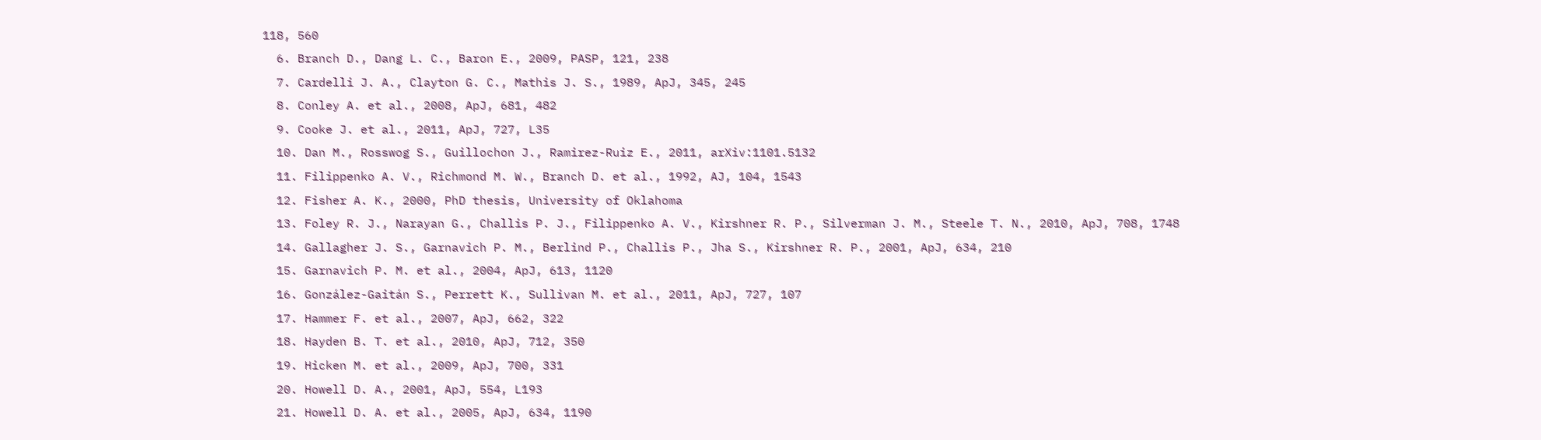118, 560
  6. Branch D., Dang L. C., Baron E., 2009, PASP, 121, 238
  7. Cardelli J. A., Clayton G. C., Mathis J. S., 1989, ApJ, 345, 245
  8. Conley A. et al., 2008, ApJ, 681, 482
  9. Cooke J. et al., 2011, ApJ, 727, L35
  10. Dan M., Rosswog S., Guillochon J., Ramirez-Ruiz E., 2011, arXiv:1101.5132
  11. Filippenko A. V., Richmond M. W., Branch D. et al., 1992, AJ, 104, 1543
  12. Fisher A. K., 2000, PhD thesis, University of Oklahoma
  13. Foley R. J., Narayan G., Challis P. J., Filippenko A. V., Kirshner R. P., Silverman J. M., Steele T. N., 2010, ApJ, 708, 1748
  14. Gallagher J. S., Garnavich P. M., Berlind P., Challis P., Jha S., Kirshner R. P., 2001, ApJ, 634, 210
  15. Garnavich P. M. et al., 2004, ApJ, 613, 1120
  16. González-Gaitán S., Perrett K., Sullivan M. et al., 2011, ApJ, 727, 107
  17. Hammer F. et al., 2007, ApJ, 662, 322
  18. Hayden B. T. et al., 2010, ApJ, 712, 350
  19. Hicken M. et al., 2009, ApJ, 700, 331
  20. Howell D. A., 2001, ApJ, 554, L193
  21. Howell D. A. et al., 2005, ApJ, 634, 1190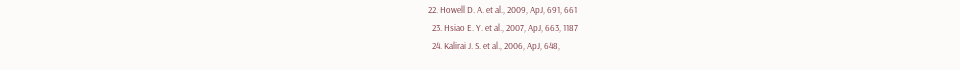22. Howell D. A. et al., 2009, ApJ, 691, 661
  23. Hsiao E. Y. et al., 2007, ApJ, 663, 1187
  24. Kalirai J. S. et al., 2006, ApJ, 648,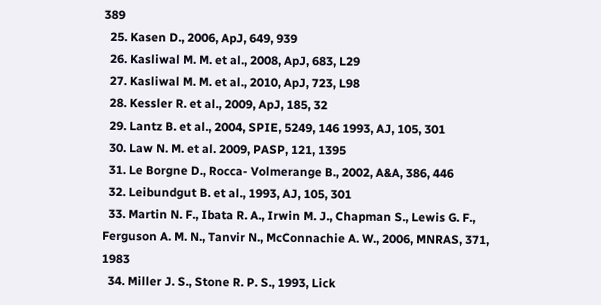389
  25. Kasen D., 2006, ApJ, 649, 939
  26. Kasliwal M. M. et al., 2008, ApJ, 683, L29
  27. Kasliwal M. M. et al., 2010, ApJ, 723, L98
  28. Kessler R. et al., 2009, ApJ, 185, 32
  29. Lantz B. et al., 2004, SPIE, 5249, 146 1993, AJ, 105, 301
  30. Law N. M. et al. 2009, PASP, 121, 1395
  31. Le Borgne D., Rocca- Volmerange B., 2002, A&A, 386, 446
  32. Leibundgut B. et al., 1993, AJ, 105, 301
  33. Martin N. F., Ibata R. A., Irwin M. J., Chapman S., Lewis G. F., Ferguson A. M. N., Tanvir N., McConnachie A. W., 2006, MNRAS, 371, 1983
  34. Miller J. S., Stone R. P. S., 1993, Lick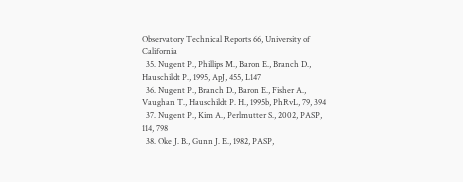Observatory Technical Reports 66, University of California
  35. Nugent P., Phillips M., Baron E., Branch D., Hauschildt P., 1995, ApJ, 455, L147
  36. Nugent P., Branch D., Baron E., Fisher A., Vaughan T., Hauschildt P. H., 1995b, PhRvL, 79, 394
  37. Nugent P., Kim A., Perlmutter S., 2002, PASP, 114, 798
  38. Oke J. B., Gunn J. E., 1982, PASP,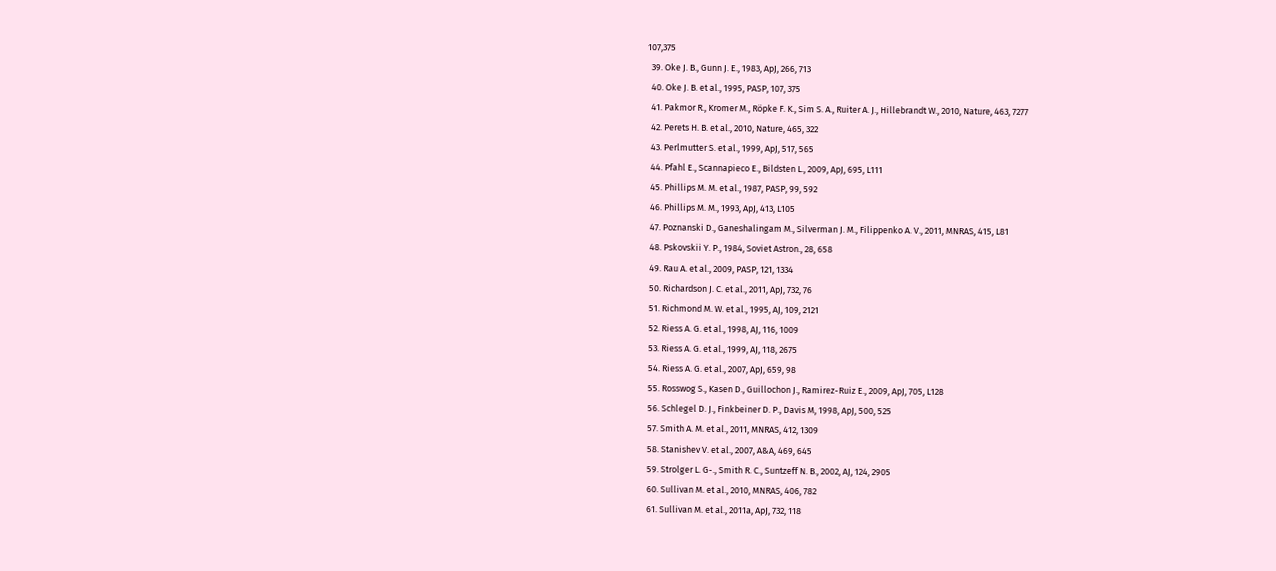107,375
  39. Oke J. B., Gunn J. E., 1983, ApJ, 266, 713
  40. Oke J. B. et al., 1995, PASP, 107, 375
  41. Pakmor R., Kromer M., Röpke F. K., Sim S. A., Ruiter A. J., Hillebrandt W., 2010, Nature, 463, 7277
  42. Perets H. B. et al., 2010, Nature, 465, 322
  43. Perlmutter S. et al., 1999, ApJ, 517, 565
  44. Pfahl E., Scannapieco E., Bildsten L., 2009, ApJ, 695, L111
  45. Phillips M. M. et al., 1987, PASP, 99, 592
  46. Phillips M. M., 1993, ApJ, 413, L105
  47. Poznanski D., Ganeshalingam M., Silverman J. M., Filippenko A. V., 2011, MNRAS, 415, L81
  48. Pskovskii Y. P., 1984, Soviet Astron., 28, 658
  49. Rau A. et al., 2009, PASP, 121, 1334
  50. Richardson J. C. et al., 2011, ApJ, 732, 76
  51. Richmond M. W. et al., 1995, AJ, 109, 2121
  52. Riess A. G. et al., 1998, AJ, 116, 1009
  53. Riess A. G. et al., 1999, AJ, 118, 2675
  54. Riess A. G. et al., 2007, ApJ, 659, 98
  55. Rosswog S., Kasen D., Guillochon J., Ramirez-Ruiz E., 2009, ApJ, 705, L128
  56. Schlegel D. J., Finkbeiner D. P., Davis M, 1998, ApJ, 500, 525
  57. Smith A. M. et al., 2011, MNRAS, 412, 1309
  58. Stanishev V. et al., 2007, A&A, 469, 645
  59. Strolger L. G-., Smith R. C., Suntzeff N. B., 2002, AJ, 124, 2905
  60. Sullivan M. et al., 2010, MNRAS, 406, 782
  61. Sullivan M. et al., 2011a, ApJ, 732, 118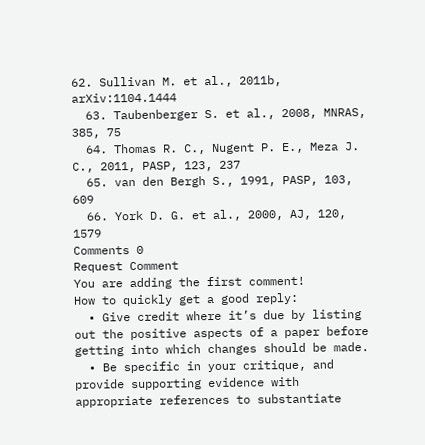62. Sullivan M. et al., 2011b, arXiv:1104.1444
  63. Taubenberger S. et al., 2008, MNRAS, 385, 75
  64. Thomas R. C., Nugent P. E., Meza J. C., 2011, PASP, 123, 237
  65. van den Bergh S., 1991, PASP, 103, 609
  66. York D. G. et al., 2000, AJ, 120, 1579
Comments 0
Request Comment
You are adding the first comment!
How to quickly get a good reply:
  • Give credit where it’s due by listing out the positive aspects of a paper before getting into which changes should be made.
  • Be specific in your critique, and provide supporting evidence with appropriate references to substantiate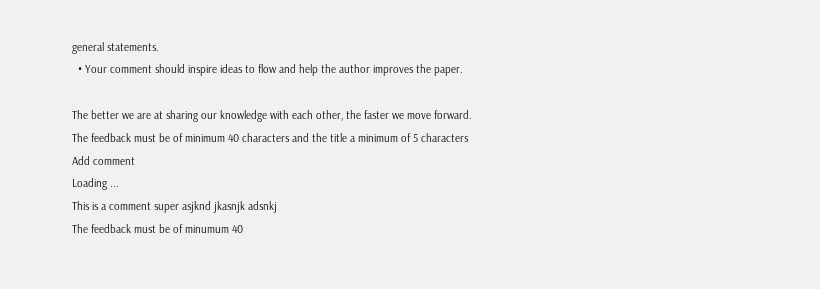general statements.
  • Your comment should inspire ideas to flow and help the author improves the paper.

The better we are at sharing our knowledge with each other, the faster we move forward.
The feedback must be of minimum 40 characters and the title a minimum of 5 characters
Add comment
Loading ...
This is a comment super asjknd jkasnjk adsnkj
The feedback must be of minumum 40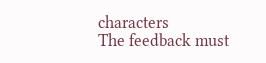characters
The feedback must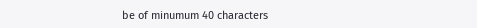be of minumum 40 characters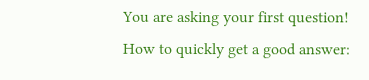You are asking your first question!
How to quickly get a good answer: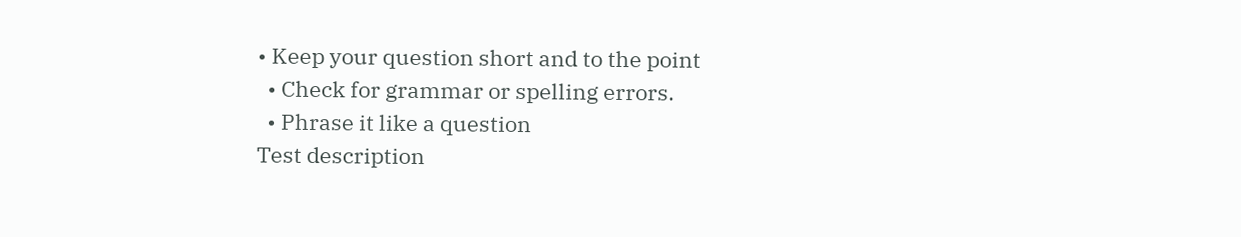• Keep your question short and to the point
  • Check for grammar or spelling errors.
  • Phrase it like a question
Test description